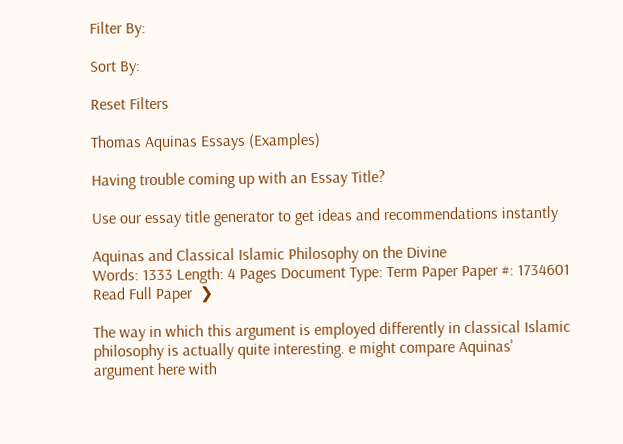Filter By:

Sort By:

Reset Filters

Thomas Aquinas Essays (Examples)

Having trouble coming up with an Essay Title?

Use our essay title generator to get ideas and recommendations instantly

Aquinas and Classical Islamic Philosophy on the Divine
Words: 1333 Length: 4 Pages Document Type: Term Paper Paper #: 1734601
Read Full Paper  ❯

The way in which this argument is employed differently in classical Islamic philosophy is actually quite interesting. e might compare Aquinas' argument here with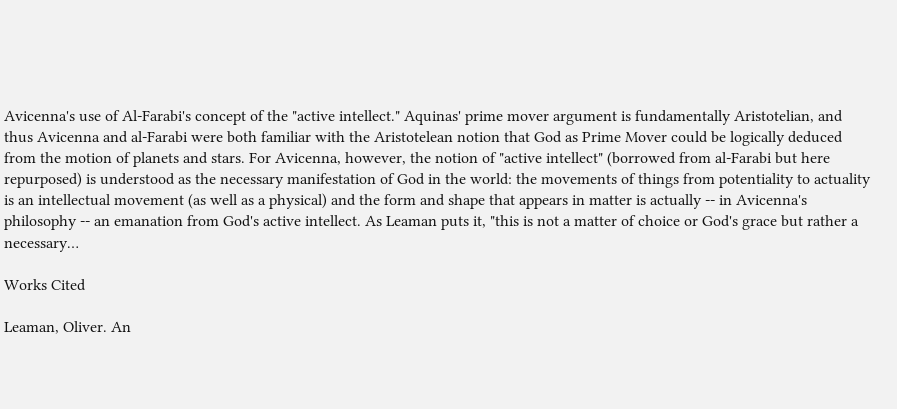Avicenna's use of Al-Farabi's concept of the "active intellect." Aquinas' prime mover argument is fundamentally Aristotelian, and thus Avicenna and al-Farabi were both familiar with the Aristotelean notion that God as Prime Mover could be logically deduced from the motion of planets and stars. For Avicenna, however, the notion of "active intellect" (borrowed from al-Farabi but here repurposed) is understood as the necessary manifestation of God in the world: the movements of things from potentiality to actuality is an intellectual movement (as well as a physical) and the form and shape that appears in matter is actually -- in Avicenna's philosophy -- an emanation from God's active intellect. As Leaman puts it, "this is not a matter of choice or God's grace but rather a necessary…

Works Cited

Leaman, Oliver. An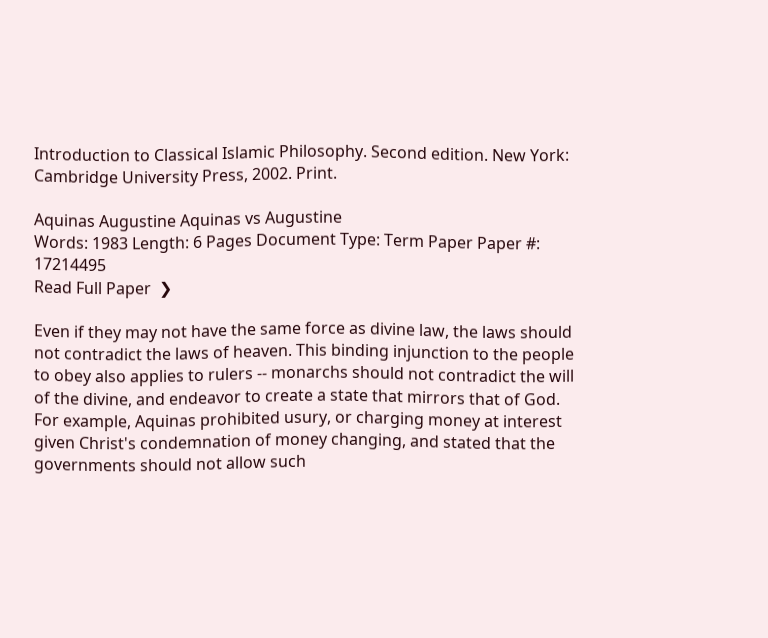Introduction to Classical Islamic Philosophy. Second edition. New York: Cambridge University Press, 2002. Print.

Aquinas Augustine Aquinas vs Augustine
Words: 1983 Length: 6 Pages Document Type: Term Paper Paper #: 17214495
Read Full Paper  ❯

Even if they may not have the same force as divine law, the laws should not contradict the laws of heaven. This binding injunction to the people to obey also applies to rulers -- monarchs should not contradict the will of the divine, and endeavor to create a state that mirrors that of God. For example, Aquinas prohibited usury, or charging money at interest given Christ's condemnation of money changing, and stated that the governments should not allow such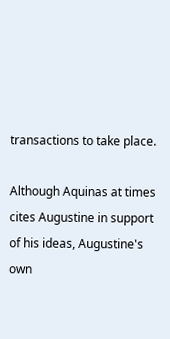transactions to take place.

Although Aquinas at times cites Augustine in support of his ideas, Augustine's own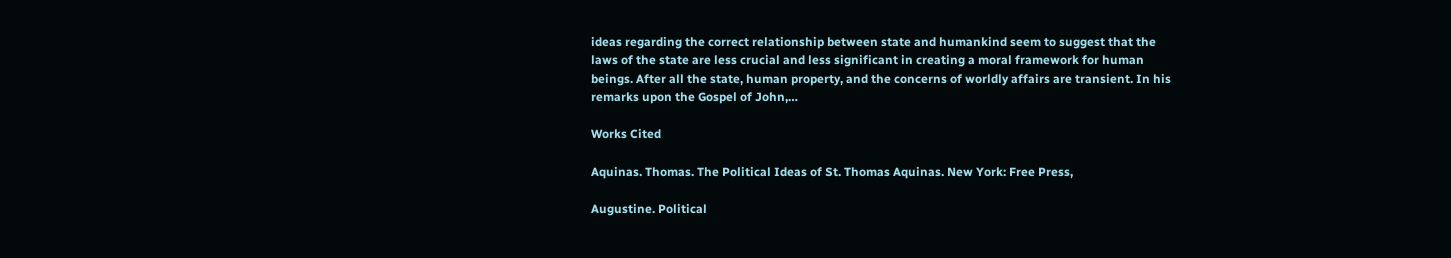ideas regarding the correct relationship between state and humankind seem to suggest that the laws of the state are less crucial and less significant in creating a moral framework for human beings. After all the state, human property, and the concerns of worldly affairs are transient. In his remarks upon the Gospel of John,…

Works Cited

Aquinas. Thomas. The Political Ideas of St. Thomas Aquinas. New York: Free Press,

Augustine. Political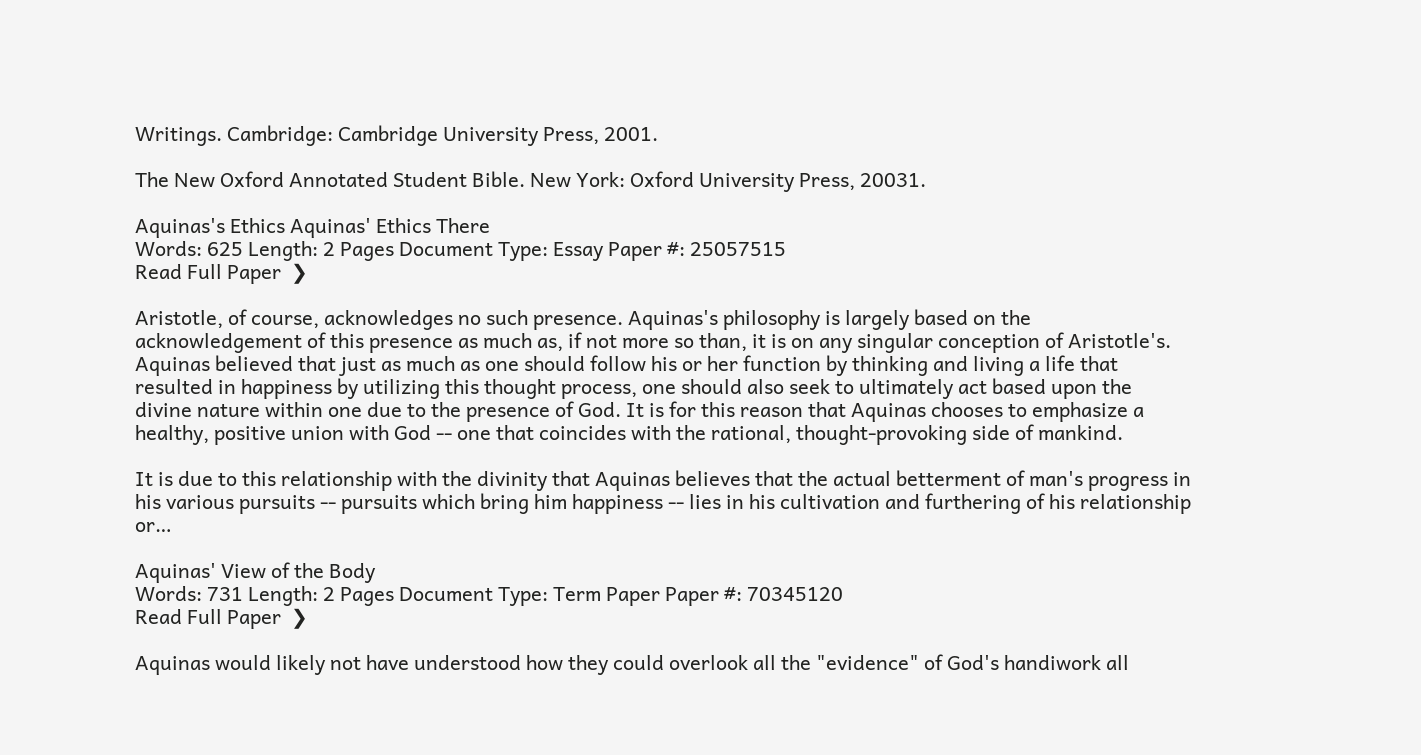Writings. Cambridge: Cambridge University Press, 2001.

The New Oxford Annotated Student Bible. New York: Oxford University Press, 20031.

Aquinas's Ethics Aquinas' Ethics There
Words: 625 Length: 2 Pages Document Type: Essay Paper #: 25057515
Read Full Paper  ❯

Aristotle, of course, acknowledges no such presence. Aquinas's philosophy is largely based on the acknowledgement of this presence as much as, if not more so than, it is on any singular conception of Aristotle's. Aquinas believed that just as much as one should follow his or her function by thinking and living a life that resulted in happiness by utilizing this thought process, one should also seek to ultimately act based upon the divine nature within one due to the presence of God. It is for this reason that Aquinas chooses to emphasize a healthy, positive union with God -- one that coincides with the rational, thought-provoking side of mankind.

It is due to this relationship with the divinity that Aquinas believes that the actual betterment of man's progress in his various pursuits -- pursuits which bring him happiness -- lies in his cultivation and furthering of his relationship or…

Aquinas' View of the Body
Words: 731 Length: 2 Pages Document Type: Term Paper Paper #: 70345120
Read Full Paper  ❯

Aquinas would likely not have understood how they could overlook all the "evidence" of God's handiwork all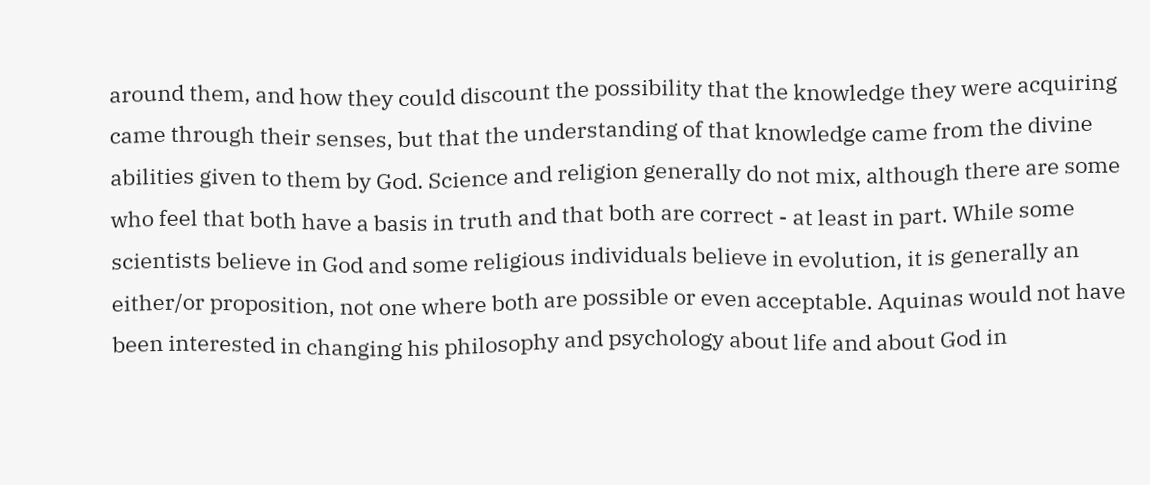around them, and how they could discount the possibility that the knowledge they were acquiring came through their senses, but that the understanding of that knowledge came from the divine abilities given to them by God. Science and religion generally do not mix, although there are some who feel that both have a basis in truth and that both are correct - at least in part. While some scientists believe in God and some religious individuals believe in evolution, it is generally an either/or proposition, not one where both are possible or even acceptable. Aquinas would not have been interested in changing his philosophy and psychology about life and about God in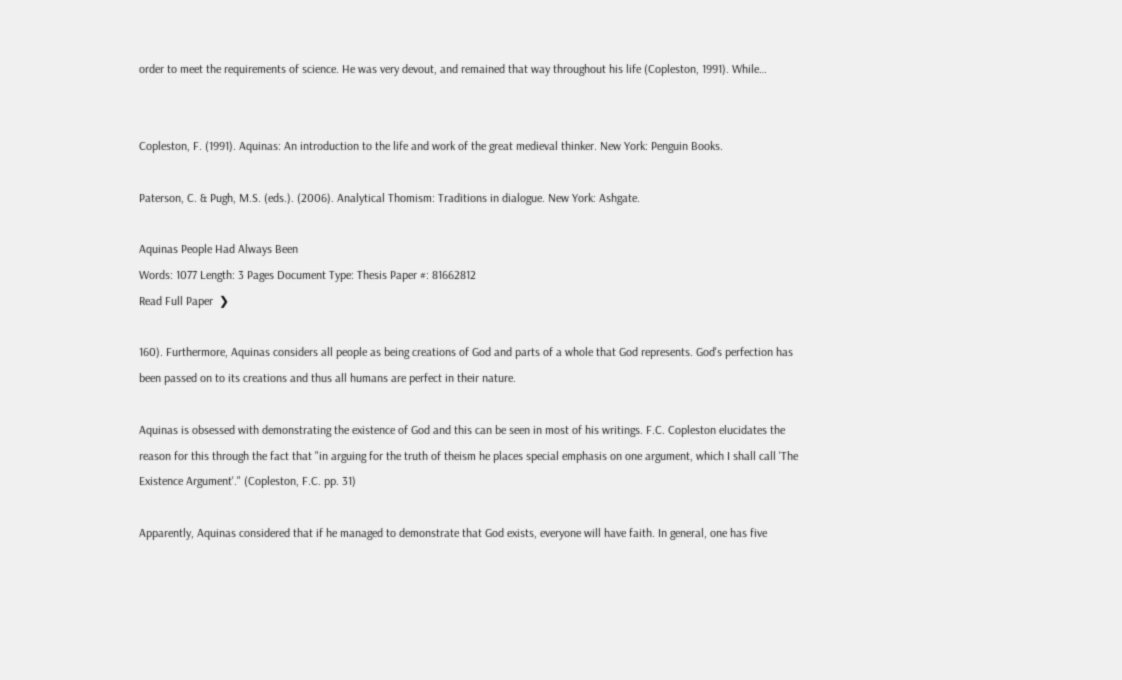order to meet the requirements of science. He was very devout, and remained that way throughout his life (Copleston, 1991). While…


Copleston, F. (1991). Aquinas: An introduction to the life and work of the great medieval thinker. New York: Penguin Books.

Paterson, C. & Pugh, M.S. (eds.). (2006). Analytical Thomism: Traditions in dialogue. New York: Ashgate.

Aquinas People Had Always Been
Words: 1077 Length: 3 Pages Document Type: Thesis Paper #: 81662812
Read Full Paper  ❯

160). Furthermore, Aquinas considers all people as being creations of God and parts of a whole that God represents. God's perfection has been passed on to its creations and thus all humans are perfect in their nature.

Aquinas is obsessed with demonstrating the existence of God and this can be seen in most of his writings. F.C. Copleston elucidates the reason for this through the fact that "in arguing for the truth of theism he places special emphasis on one argument, which I shall call 'The Existence Argument'." (Copleston, F.C. pp. 31)

Apparently, Aquinas considered that if he managed to demonstrate that God exists, everyone will have faith. In general, one has five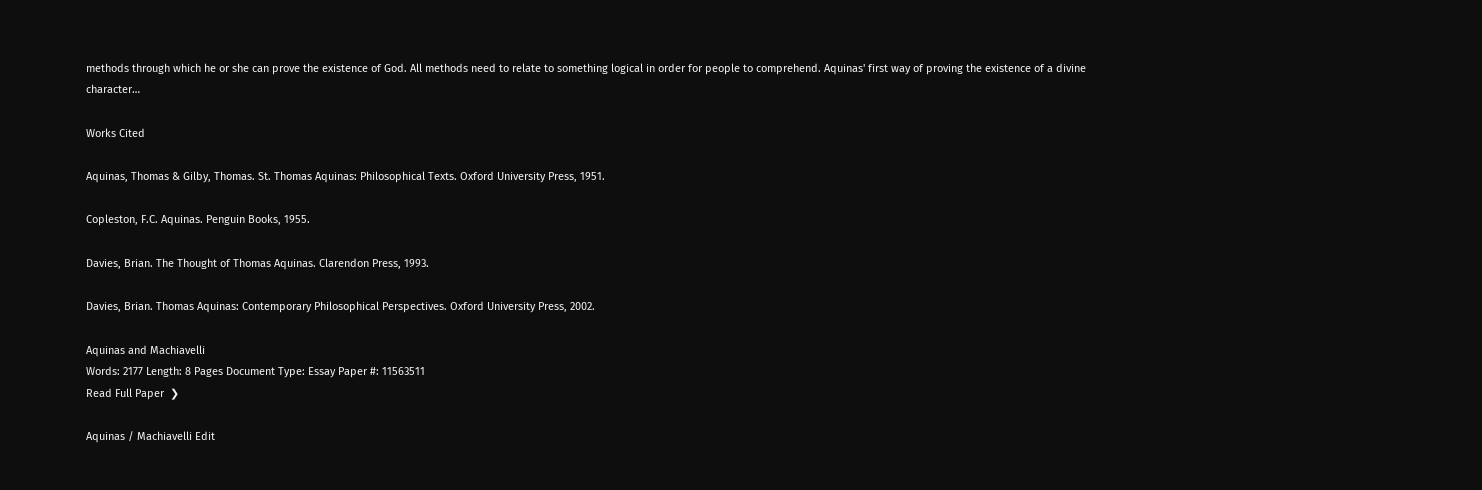methods through which he or she can prove the existence of God. All methods need to relate to something logical in order for people to comprehend. Aquinas' first way of proving the existence of a divine character…

Works Cited

Aquinas, Thomas & Gilby, Thomas. St. Thomas Aquinas: Philosophical Texts. Oxford University Press, 1951.

Copleston, F.C. Aquinas. Penguin Books, 1955.

Davies, Brian. The Thought of Thomas Aquinas. Clarendon Press, 1993.

Davies, Brian. Thomas Aquinas: Contemporary Philosophical Perspectives. Oxford University Press, 2002.

Aquinas and Machiavelli
Words: 2177 Length: 8 Pages Document Type: Essay Paper #: 11563511
Read Full Paper  ❯

Aquinas / Machiavelli Edit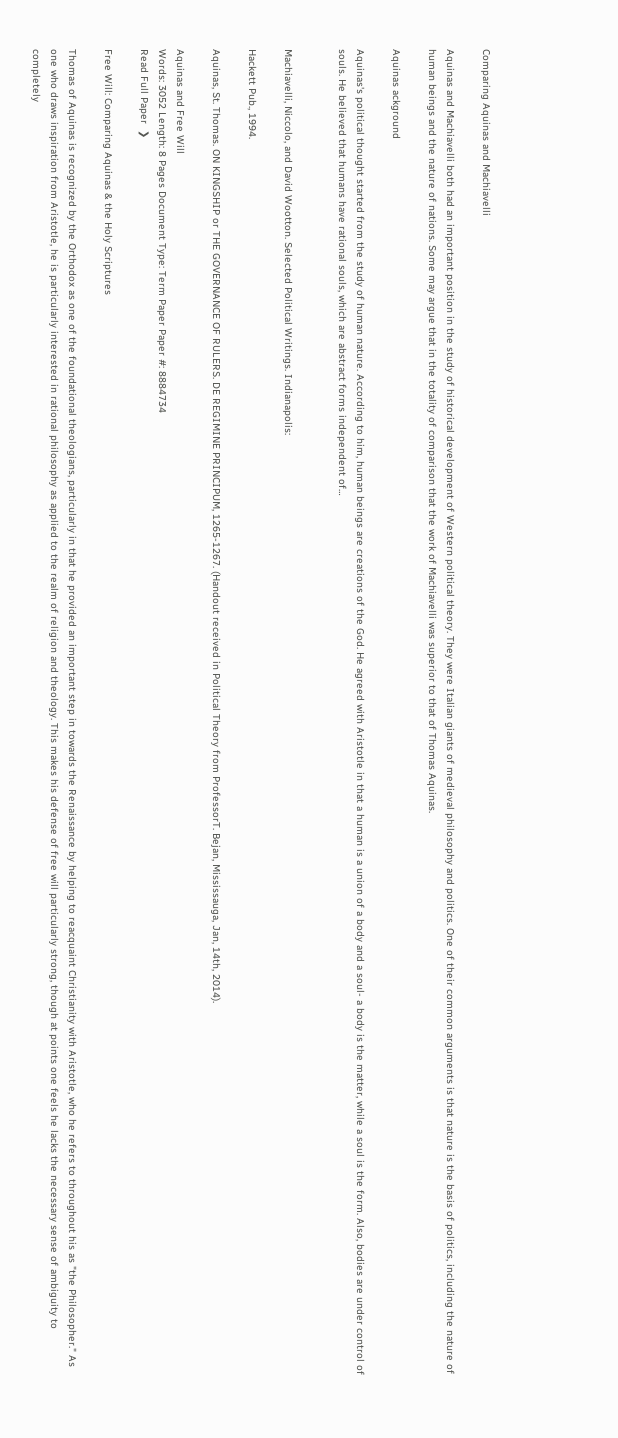Comparing Aquinas and Machiavelli

Aquinas and Machiavelli both had an important position in the study of historical development of Western political theory. They were Italian giants of medieval philosophy and politics. One of their common arguments is that nature is the basis of politics, including the nature of human beings and the nature of nations. Some may argue that in the totality of comparison that the work of Machiavelli was superior to that of Thomas Aquinas.

Aquinas ackground

Aquinas's political thought started from the study of human nature. According to him, human beings are creations of the God. He agreed with Aristotle in that a human is a union of a body and a soul- a body is the matter, while a soul is the form. Also, bodies are under control of souls. He believed that humans have rational souls, which are abstract forms independent of…


Machiavelli, Niccolo, and David Wootton. Selected Political Writings. Indianapolis:

Hackett Pub., 1994.

Aquinas, St. Thomas. ON KINGSHIP or THE GOVERNANCE OF RULERS. DE REGIMINE PRINCIPUM, 1265-1267. (Handout received in Political Theory from ProfessorT. Bejan, Mississauga, Jan, 14th, 2014).

Aquinas and Free Will
Words: 3052 Length: 8 Pages Document Type: Term Paper Paper #: 8884734
Read Full Paper  ❯

Free Will: Comparing Aquinas & the Holy Scriptures

Thomas of Aquinas is recognized by the Orthodox as one of the foundational theologians, particularly in that he provided an important step in towards the Renaissance by helping to reacquaint Christianity with Aristotle, who he refers to throughout his as "the Philosopher." As one who draws inspiration from Aristotle, he is particularly interested in rational philosophy as applied to the realm of religion and theology. This makes his defense of free will particularly strong, though at points one feels he lacks the necessary sense of ambiguity to completely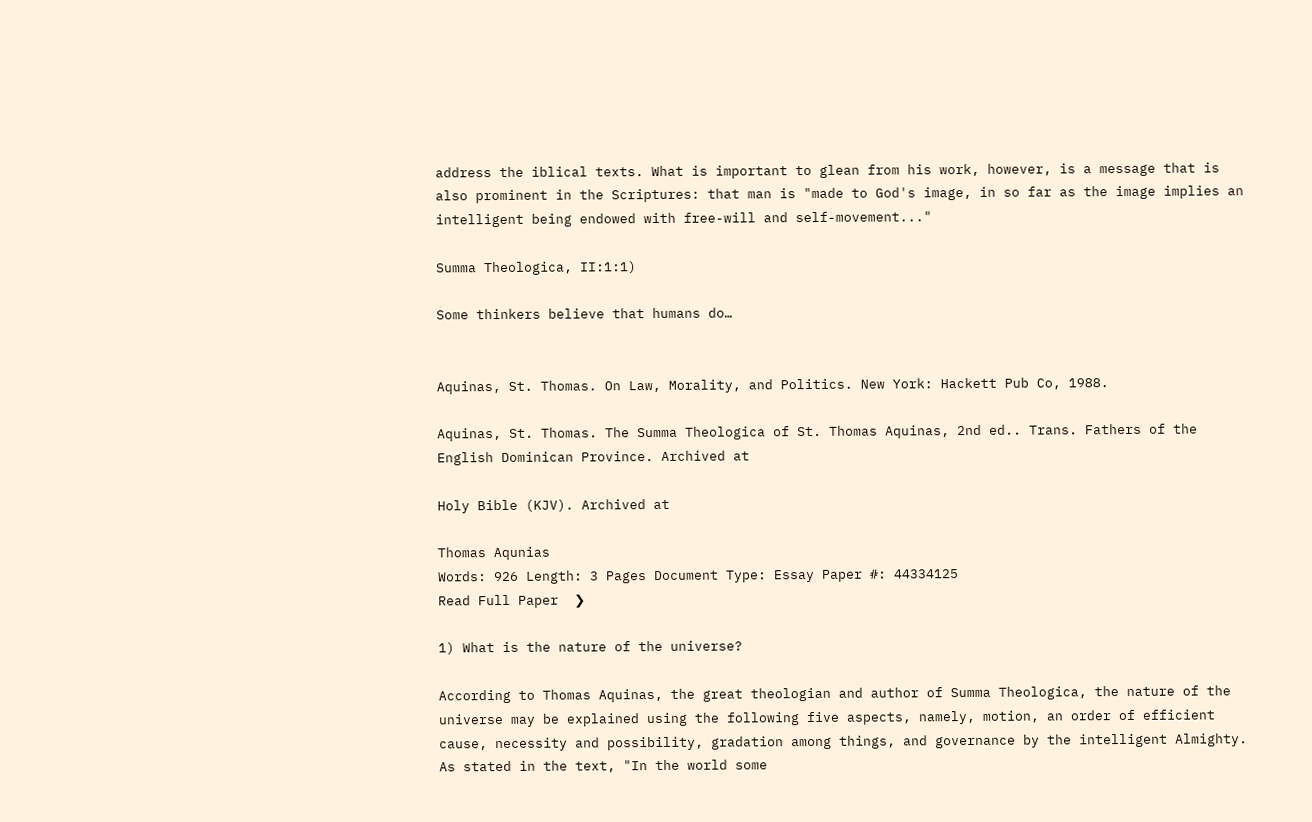address the iblical texts. What is important to glean from his work, however, is a message that is also prominent in the Scriptures: that man is "made to God's image, in so far as the image implies an intelligent being endowed with free-will and self-movement..."

Summa Theologica, II:1:1)

Some thinkers believe that humans do…


Aquinas, St. Thomas. On Law, Morality, and Politics. New York: Hackett Pub Co, 1988.

Aquinas, St. Thomas. The Summa Theologica of St. Thomas Aquinas, 2nd ed.. Trans. Fathers of the English Dominican Province. Archived at

Holy Bible (KJV). Archived at

Thomas Aqunias
Words: 926 Length: 3 Pages Document Type: Essay Paper #: 44334125
Read Full Paper  ❯

1) What is the nature of the universe?

According to Thomas Aquinas, the great theologian and author of Summa Theologica, the nature of the universe may be explained using the following five aspects, namely, motion, an order of efficient cause, necessity and possibility, gradation among things, and governance by the intelligent Almighty. As stated in the text, "In the world some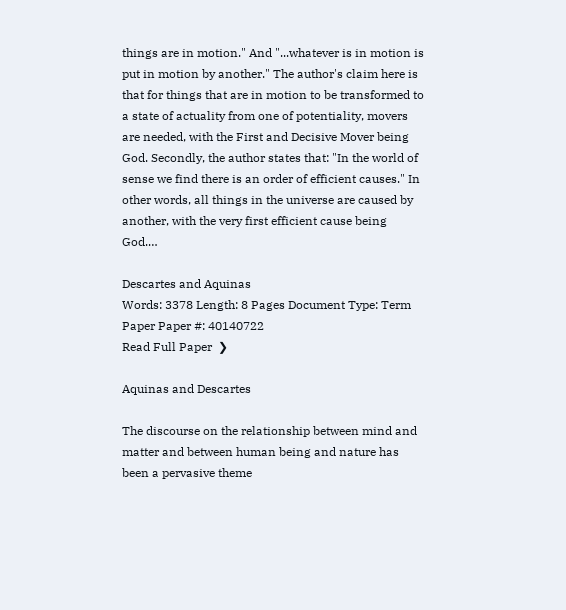things are in motion." And "...whatever is in motion is put in motion by another." The author's claim here is that for things that are in motion to be transformed to a state of actuality from one of potentiality, movers are needed, with the First and Decisive Mover being God. Secondly, the author states that: "In the world of sense we find there is an order of efficient causes." In other words, all things in the universe are caused by another, with the very first efficient cause being God.…

Descartes and Aquinas
Words: 3378 Length: 8 Pages Document Type: Term Paper Paper #: 40140722
Read Full Paper  ❯

Aquinas and Descartes

The discourse on the relationship between mind and matter and between human being and nature has been a pervasive theme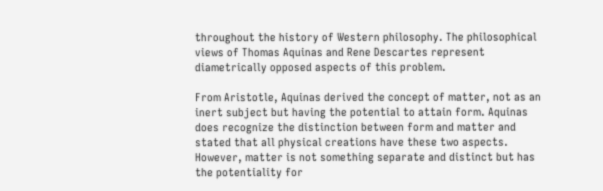throughout the history of Western philosophy. The philosophical views of Thomas Aquinas and Rene Descartes represent diametrically opposed aspects of this problem.

From Aristotle, Aquinas derived the concept of matter, not as an inert subject but having the potential to attain form. Aquinas does recognize the distinction between form and matter and stated that all physical creations have these two aspects. However, matter is not something separate and distinct but has the potentiality for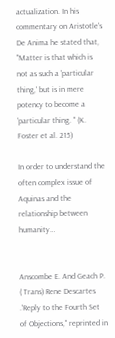actualization. In his commentary on Aristotle's De Anima he stated that, "Matter is that which is not as such a 'particular thing,' but is in mere potency to become a 'particular thing. " (K. Foster et al. 215)

In order to understand the often complex issue of Aquinas and the relationship between humanity…


Anscombe E. And Geach P. ( Trans) Rene Descartes .'Reply to the Fourth Set of Objections," reprinted in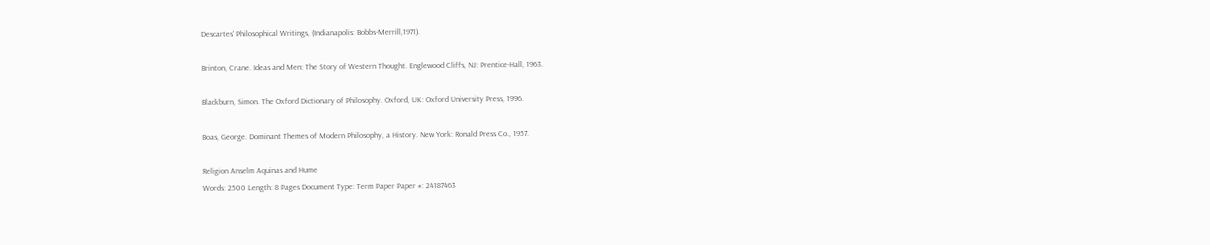Descartes' Philosophical Writings, (Indianapolis: Bobbs-Merrill,1971).

Brinton, Crane. Ideas and Men: The Story of Western Thought. Englewood Cliffs, NJ: Prentice-Hall, 1963.

Blackburn, Simon. The Oxford Dictionary of Philosophy. Oxford, UK: Oxford University Press, 1996.

Boas, George. Dominant Themes of Modern Philosophy, a History. New York: Ronald Press Co., 1957.

Religion Anselm Aquinas and Hume
Words: 2500 Length: 8 Pages Document Type: Term Paper Paper #: 24187463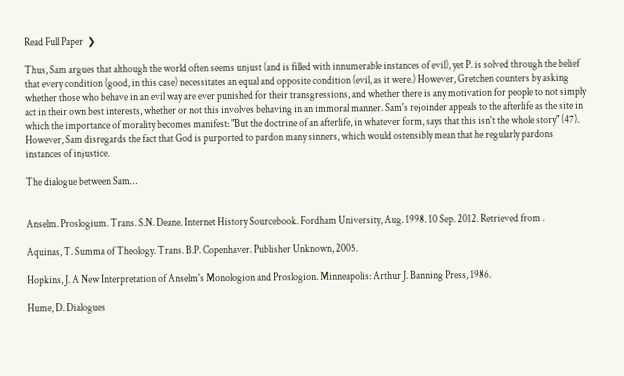Read Full Paper  ❯

Thus, Sam argues that although the world often seems unjust (and is filled with innumerable instances of evil), yet P. is solved through the belief that every condition (good, in this case) necessitates an equal and opposite condition (evil, as it were.) However, Gretchen counters by asking whether those who behave in an evil way are ever punished for their transgressions, and whether there is any motivation for people to not simply act in their own best interests, whether or not this involves behaving in an immoral manner. Sam's rejoinder appeals to the afterlife as the site in which the importance of morality becomes manifest: "But the doctrine of an afterlife, in whatever form, says that this isn't the whole story" (47). However, Sam disregards the fact that God is purported to pardon many sinners, which would ostensibly mean that he regularly pardons instances of injustice.

The dialogue between Sam…


Anselm. Proslogium. Trans. S.N. Deane. Internet History Sourcebook. Fordham University, Aug. 1998. 10 Sep. 2012. Retrieved from .

Aquinas, T. Summa of Theology. Trans. B.P. Copenhaver. Publisher Unknown, 2005.

Hopkins, J. A New Interpretation of Anselm's Monologion and Proslogion. Minneapolis: Arthur J. Banning Press, 1986.

Hume, D. Dialogues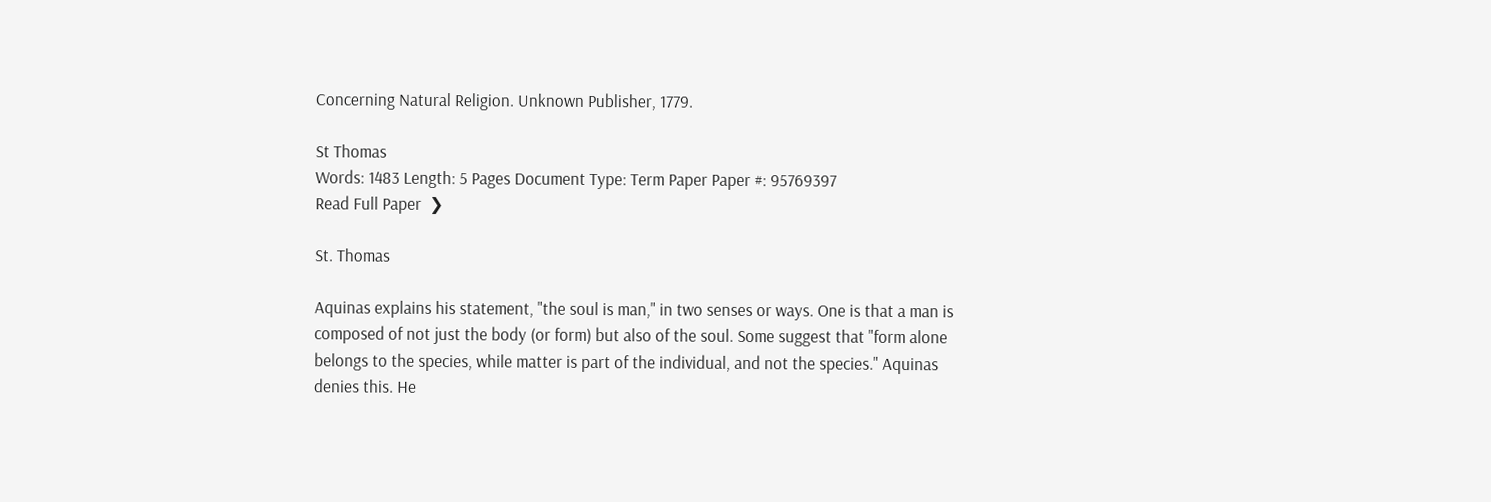Concerning Natural Religion. Unknown Publisher, 1779.

St Thomas
Words: 1483 Length: 5 Pages Document Type: Term Paper Paper #: 95769397
Read Full Paper  ❯

St. Thomas

Aquinas explains his statement, "the soul is man," in two senses or ways. One is that a man is composed of not just the body (or form) but also of the soul. Some suggest that "form alone belongs to the species, while matter is part of the individual, and not the species." Aquinas denies this. He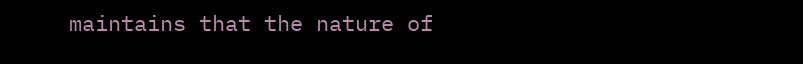maintains that the nature of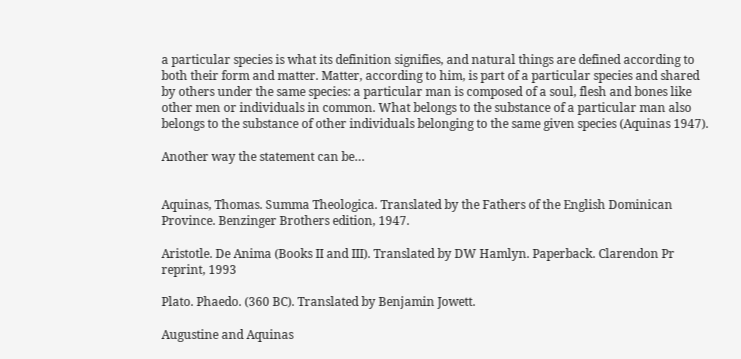a particular species is what its definition signifies, and natural things are defined according to both their form and matter. Matter, according to him, is part of a particular species and shared by others under the same species: a particular man is composed of a soul, flesh and bones like other men or individuals in common. What belongs to the substance of a particular man also belongs to the substance of other individuals belonging to the same given species (Aquinas 1947).

Another way the statement can be…


Aquinas, Thomas. Summa Theologica. Translated by the Fathers of the English Dominican Province. Benzinger Brothers edition, 1947.

Aristotle. De Anima (Books II and III). Translated by DW Hamlyn. Paperback. Clarendon Pr reprint, 1993

Plato. Phaedo. (360 BC). Translated by Benjamin Jowett.

Augustine and Aquinas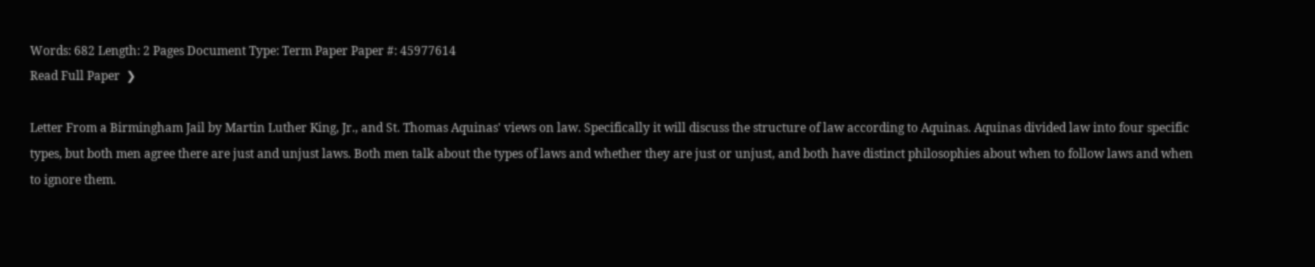Words: 682 Length: 2 Pages Document Type: Term Paper Paper #: 45977614
Read Full Paper  ❯

Letter From a Birmingham Jail by Martin Luther King, Jr., and St. Thomas Aquinas' views on law. Specifically it will discuss the structure of law according to Aquinas. Aquinas divided law into four specific types, but both men agree there are just and unjust laws. Both men talk about the types of laws and whether they are just or unjust, and both have distinct philosophies about when to follow laws and when to ignore them.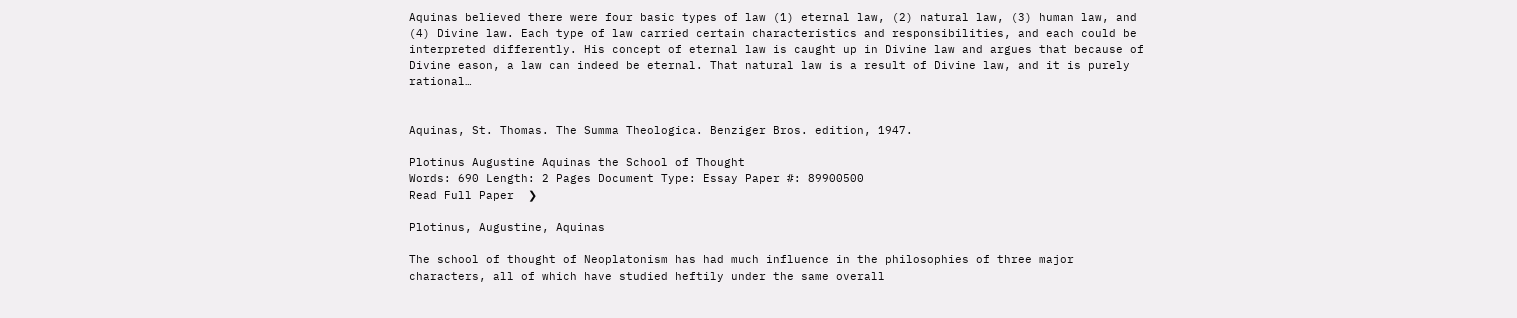Aquinas believed there were four basic types of law (1) eternal law, (2) natural law, (3) human law, and (4) Divine law. Each type of law carried certain characteristics and responsibilities, and each could be interpreted differently. His concept of eternal law is caught up in Divine law and argues that because of Divine eason, a law can indeed be eternal. That natural law is a result of Divine law, and it is purely rational…


Aquinas, St. Thomas. The Summa Theologica. Benziger Bros. edition, 1947.

Plotinus Augustine Aquinas the School of Thought
Words: 690 Length: 2 Pages Document Type: Essay Paper #: 89900500
Read Full Paper  ❯

Plotinus, Augustine, Aquinas

The school of thought of Neoplatonism has had much influence in the philosophies of three major characters, all of which have studied heftily under the same overall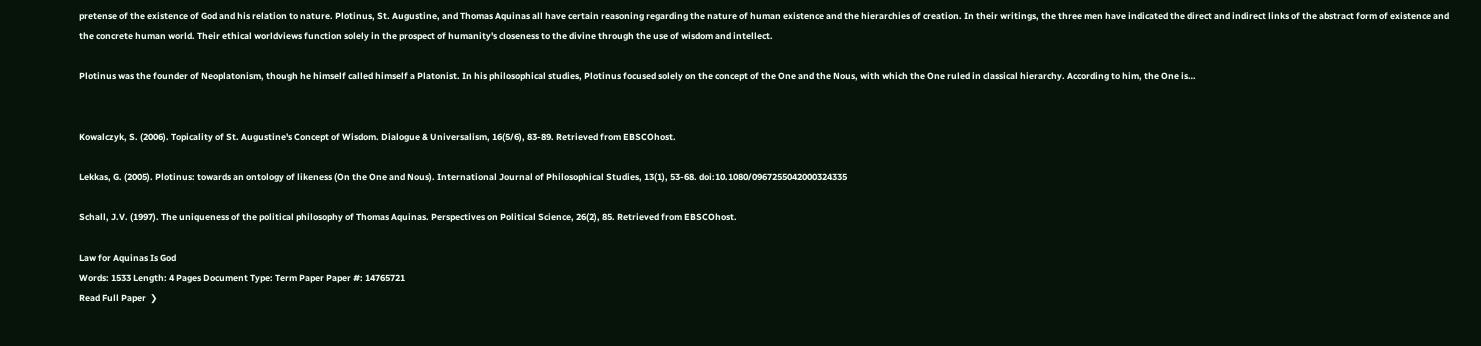pretense of the existence of God and his relation to nature. Plotinus, St. Augustine, and Thomas Aquinas all have certain reasoning regarding the nature of human existence and the hierarchies of creation. In their writings, the three men have indicated the direct and indirect links of the abstract form of existence and the concrete human world. Their ethical worldviews function solely in the prospect of humanity's closeness to the divine through the use of wisdom and intellect.

Plotinus was the founder of Neoplatonism, though he himself called himself a Platonist. In his philosophical studies, Plotinus focused solely on the concept of the One and the Nous, with which the One ruled in classical hierarchy. According to him, the One is…


Kowalczyk, S. (2006). Topicality of St. Augustine's Concept of Wisdom. Dialogue & Universalism, 16(5/6), 83-89. Retrieved from EBSCOhost.

Lekkas, G. (2005). Plotinus: towards an ontology of likeness (On the One and Nous). International Journal of Philosophical Studies, 13(1), 53-68. doi:10.1080/0967255042000324335

Schall, J.V. (1997). The uniqueness of the political philosophy of Thomas Aquinas. Perspectives on Political Science, 26(2), 85. Retrieved from EBSCOhost.

Law for Aquinas Is God
Words: 1533 Length: 4 Pages Document Type: Term Paper Paper #: 14765721
Read Full Paper  ❯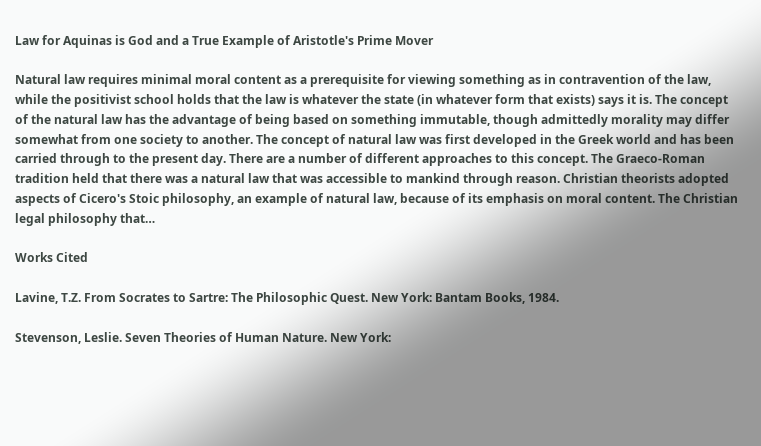Law for Aquinas is God and a True Example of Aristotle's Prime Mover

Natural law requires minimal moral content as a prerequisite for viewing something as in contravention of the law, while the positivist school holds that the law is whatever the state (in whatever form that exists) says it is. The concept of the natural law has the advantage of being based on something immutable, though admittedly morality may differ somewhat from one society to another. The concept of natural law was first developed in the Greek world and has been carried through to the present day. There are a number of different approaches to this concept. The Graeco-Roman tradition held that there was a natural law that was accessible to mankind through reason. Christian theorists adopted aspects of Cicero's Stoic philosophy, an example of natural law, because of its emphasis on moral content. The Christian legal philosophy that…

Works Cited

Lavine, T.Z. From Socrates to Sartre: The Philosophic Quest. New York: Bantam Books, 1984.

Stevenson, Leslie. Seven Theories of Human Nature. New York: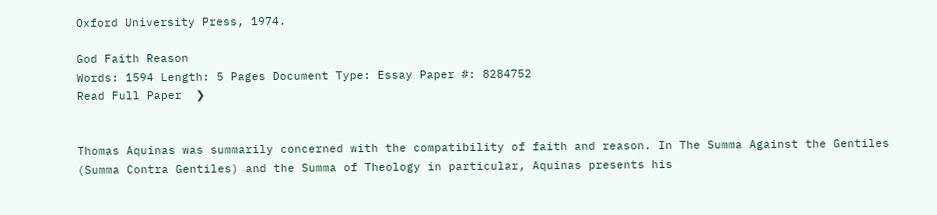Oxford University Press, 1974.

God Faith Reason
Words: 1594 Length: 5 Pages Document Type: Essay Paper #: 8284752
Read Full Paper  ❯


Thomas Aquinas was summarily concerned with the compatibility of faith and reason. In The Summa Against the Gentiles (Summa Contra Gentiles) and the Summa of Theology in particular, Aquinas presents his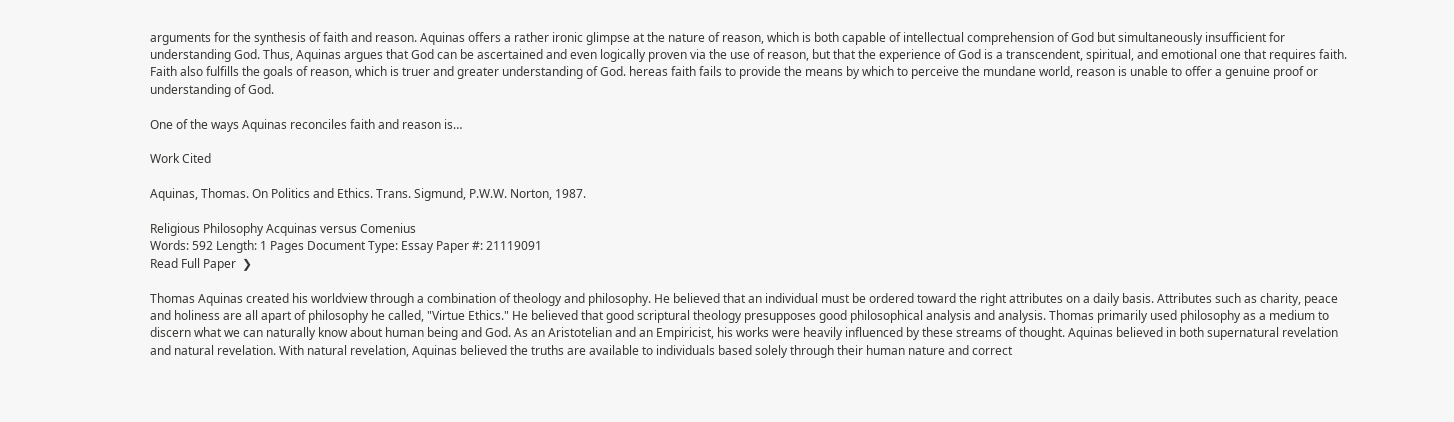arguments for the synthesis of faith and reason. Aquinas offers a rather ironic glimpse at the nature of reason, which is both capable of intellectual comprehension of God but simultaneously insufficient for understanding God. Thus, Aquinas argues that God can be ascertained and even logically proven via the use of reason, but that the experience of God is a transcendent, spiritual, and emotional one that requires faith. Faith also fulfills the goals of reason, which is truer and greater understanding of God. hereas faith fails to provide the means by which to perceive the mundane world, reason is unable to offer a genuine proof or understanding of God.

One of the ways Aquinas reconciles faith and reason is…

Work Cited

Aquinas, Thomas. On Politics and Ethics. Trans. Sigmund, P.W.W. Norton, 1987.

Religious Philosophy Acquinas versus Comenius
Words: 592 Length: 1 Pages Document Type: Essay Paper #: 21119091
Read Full Paper  ❯

Thomas Aquinas created his worldview through a combination of theology and philosophy. He believed that an individual must be ordered toward the right attributes on a daily basis. Attributes such as charity, peace and holiness are all apart of philosophy he called, "Virtue Ethics." He believed that good scriptural theology presupposes good philosophical analysis and analysis. Thomas primarily used philosophy as a medium to discern what we can naturally know about human being and God. As an Aristotelian and an Empiricist, his works were heavily influenced by these streams of thought. Aquinas believed in both supernatural revelation and natural revelation. With natural revelation, Aquinas believed the truths are available to individuals based solely through their human nature and correct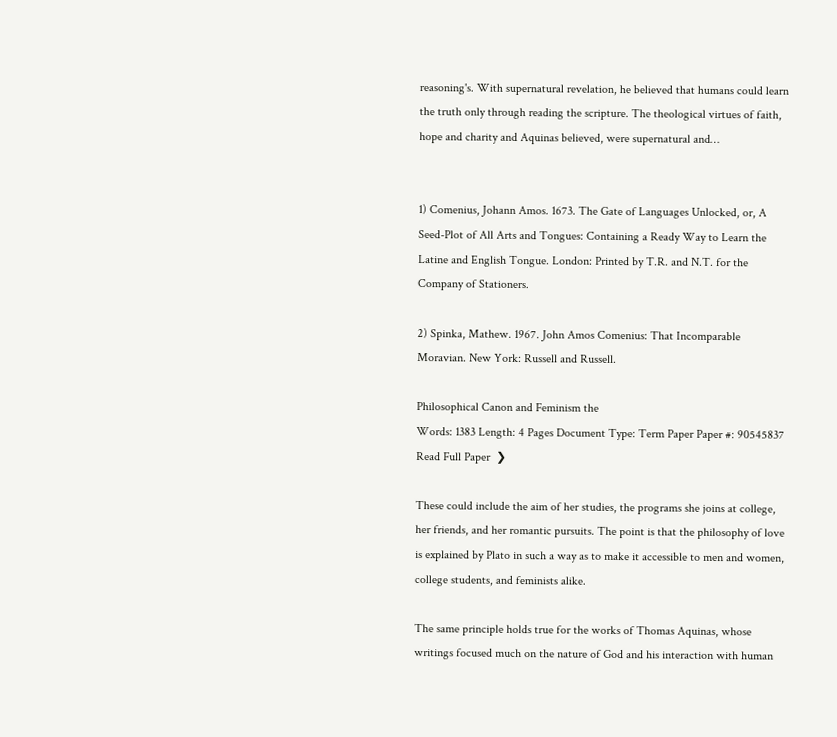reasoning's. With supernatural revelation, he believed that humans could learn the truth only through reading the scripture. The theological virtues of faith, hope and charity and Aquinas believed, were supernatural and…


1) Comenius, Johann Amos. 1673. The Gate of Languages Unlocked, or, A Seed-Plot of All Arts and Tongues: Containing a Ready Way to Learn the Latine and English Tongue. London: Printed by T.R. and N.T. for the Company of Stationers.

2) Spinka, Mathew. 1967. John Amos Comenius: That Incomparable Moravian. New York: Russell and Russell.

Philosophical Canon and Feminism the
Words: 1383 Length: 4 Pages Document Type: Term Paper Paper #: 90545837
Read Full Paper  ❯

These could include the aim of her studies, the programs she joins at college, her friends, and her romantic pursuits. The point is that the philosophy of love is explained by Plato in such a way as to make it accessible to men and women, college students, and feminists alike.

The same principle holds true for the works of Thomas Aquinas, whose writings focused much on the nature of God and his interaction with human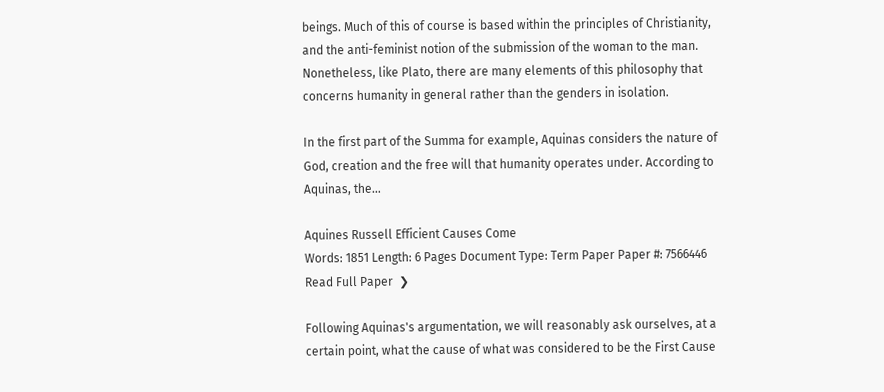beings. Much of this of course is based within the principles of Christianity, and the anti-feminist notion of the submission of the woman to the man. Nonetheless, like Plato, there are many elements of this philosophy that concerns humanity in general rather than the genders in isolation.

In the first part of the Summa for example, Aquinas considers the nature of God, creation and the free will that humanity operates under. According to Aquinas, the…

Aquines Russell Efficient Causes Come
Words: 1851 Length: 6 Pages Document Type: Term Paper Paper #: 7566446
Read Full Paper  ❯

Following Aquinas's argumentation, we will reasonably ask ourselves, at a certain point, what the cause of what was considered to be the First Cause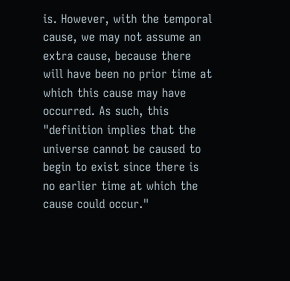is. However, with the temporal cause, we may not assume an extra cause, because there will have been no prior time at which this cause may have occurred. As such, this "definition implies that the universe cannot be caused to begin to exist since there is no earlier time at which the cause could occur."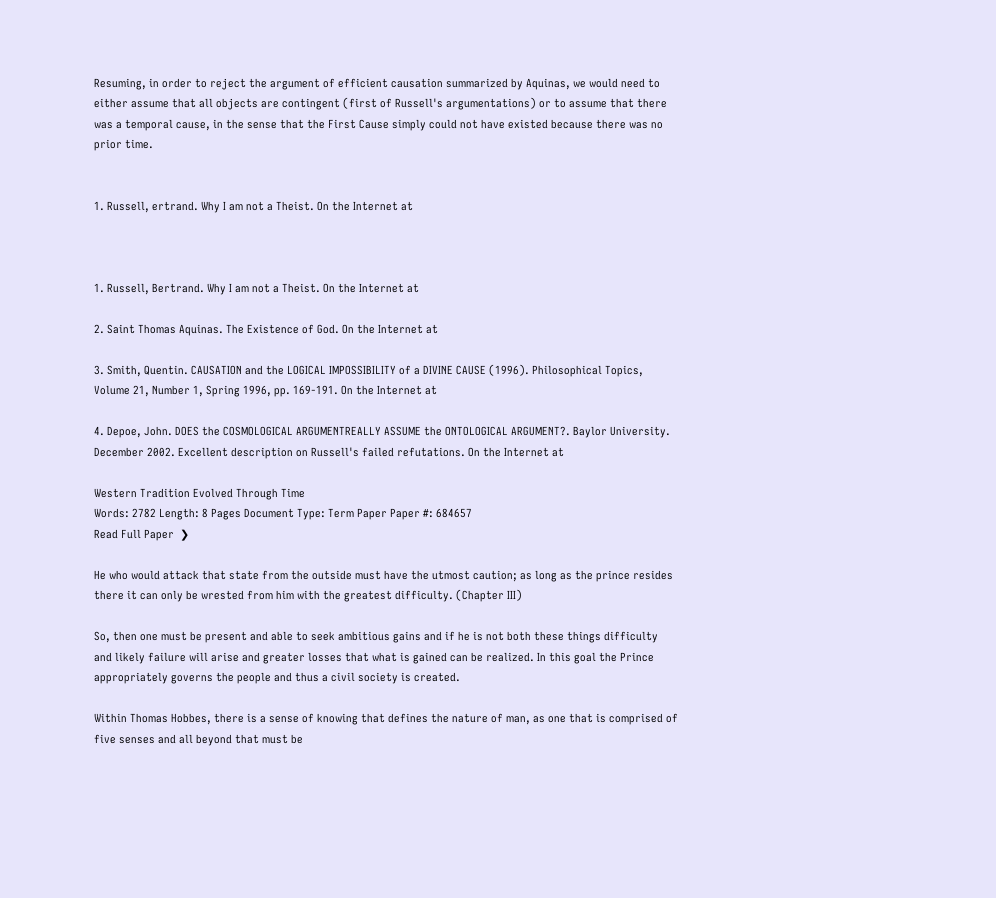Resuming, in order to reject the argument of efficient causation summarized by Aquinas, we would need to either assume that all objects are contingent (first of Russell's argumentations) or to assume that there was a temporal cause, in the sense that the First Cause simply could not have existed because there was no prior time.


1. Russell, ertrand. Why I am not a Theist. On the Internet at



1. Russell, Bertrand. Why I am not a Theist. On the Internet at

2. Saint Thomas Aquinas. The Existence of God. On the Internet at

3. Smith, Quentin. CAUSATION and the LOGICAL IMPOSSIBILITY of a DIVINE CAUSE (1996). Philosophical Topics, Volume 21, Number 1, Spring 1996, pp. 169-191. On the Internet at

4. Depoe, John. DOES the COSMOLOGICAL ARGUMENTREALLY ASSUME the ONTOLOGICAL ARGUMENT?. Baylor University. December 2002. Excellent description on Russell's failed refutations. On the Internet at

Western Tradition Evolved Through Time
Words: 2782 Length: 8 Pages Document Type: Term Paper Paper #: 684657
Read Full Paper  ❯

He who would attack that state from the outside must have the utmost caution; as long as the prince resides there it can only be wrested from him with the greatest difficulty. (Chapter III)

So, then one must be present and able to seek ambitious gains and if he is not both these things difficulty and likely failure will arise and greater losses that what is gained can be realized. In this goal the Prince appropriately governs the people and thus a civil society is created.

Within Thomas Hobbes, there is a sense of knowing that defines the nature of man, as one that is comprised of five senses and all beyond that must be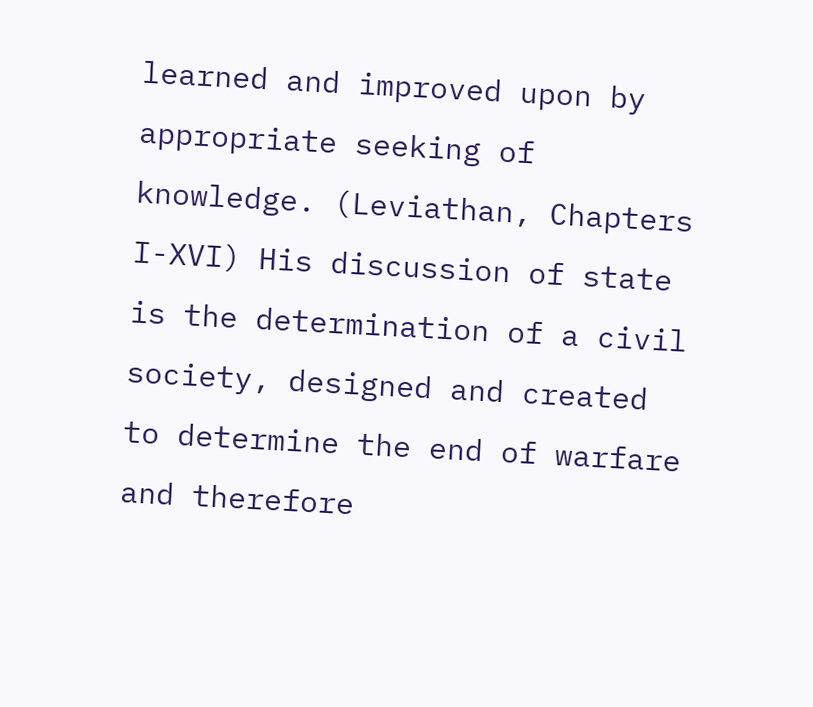learned and improved upon by appropriate seeking of knowledge. (Leviathan, Chapters I-XVI) His discussion of state is the determination of a civil society, designed and created to determine the end of warfare and therefore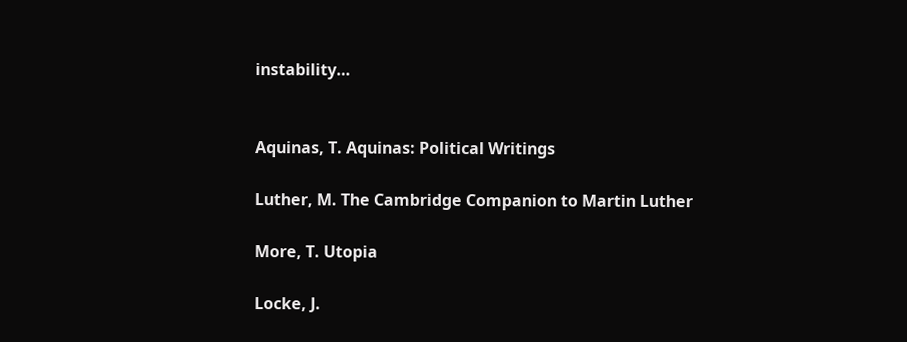instability…


Aquinas, T. Aquinas: Political Writings

Luther, M. The Cambridge Companion to Martin Luther

More, T. Utopia

Locke, J.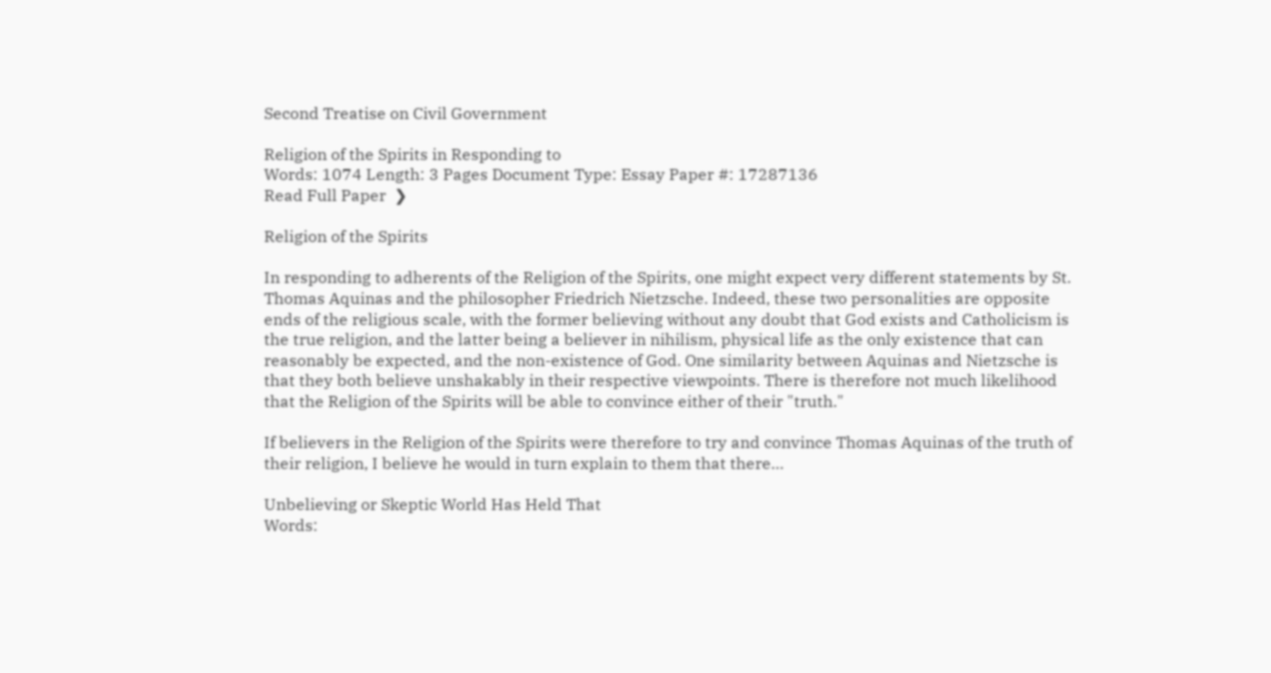Second Treatise on Civil Government

Religion of the Spirits in Responding to
Words: 1074 Length: 3 Pages Document Type: Essay Paper #: 17287136
Read Full Paper  ❯

Religion of the Spirits

In responding to adherents of the Religion of the Spirits, one might expect very different statements by St. Thomas Aquinas and the philosopher Friedrich Nietzsche. Indeed, these two personalities are opposite ends of the religious scale, with the former believing without any doubt that God exists and Catholicism is the true religion, and the latter being a believer in nihilism, physical life as the only existence that can reasonably be expected, and the non-existence of God. One similarity between Aquinas and Nietzsche is that they both believe unshakably in their respective viewpoints. There is therefore not much likelihood that the Religion of the Spirits will be able to convince either of their "truth."

If believers in the Religion of the Spirits were therefore to try and convince Thomas Aquinas of the truth of their religion, I believe he would in turn explain to them that there…

Unbelieving or Skeptic World Has Held That
Words: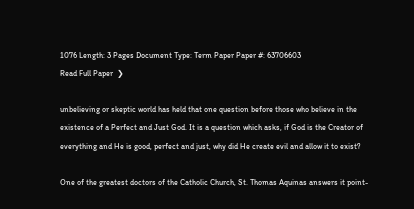1076 Length: 3 Pages Document Type: Term Paper Paper #: 63706603
Read Full Paper  ❯

unbelieving or skeptic world has held that one question before those who believe in the existence of a Perfect and Just God. It is a question which asks, if God is the Creator of everything and He is good, perfect and just, why did He create evil and allow it to exist?

One of the greatest doctors of the Catholic Church, St. Thomas Aquinas answers it point-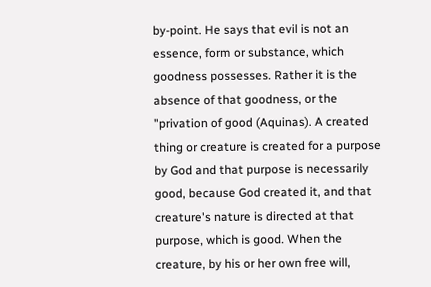by-point. He says that evil is not an essence, form or substance, which goodness possesses. Rather it is the absence of that goodness, or the "privation of good (Aquinas). A created thing or creature is created for a purpose by God and that purpose is necessarily good, because God created it, and that creature's nature is directed at that purpose, which is good. When the creature, by his or her own free will,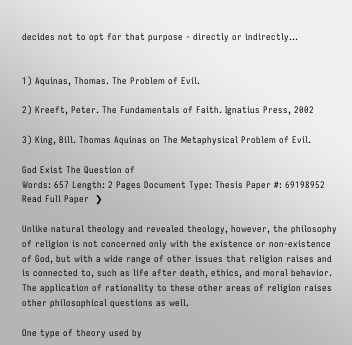decides not to opt for that purpose - directly or indirectly…


1) Aquinas, Thomas. The Problem of Evil.

2) Kreeft, Peter. The Fundamentals of Faith. Ignatius Press, 2002

3) King, Bill. Thomas Aquinas on The Metaphysical Problem of Evil.

God Exist The Question of
Words: 657 Length: 2 Pages Document Type: Thesis Paper #: 69198952
Read Full Paper  ❯

Unlike natural theology and revealed theology, however, the philosophy of religion is not concerned only with the existence or non-existence of God, but with a wide range of other issues that religion raises and is connected to, such as life after death, ethics, and moral behavior. The application of rationality to these other areas of religion raises other philosophical questions as well.

One type of theory used by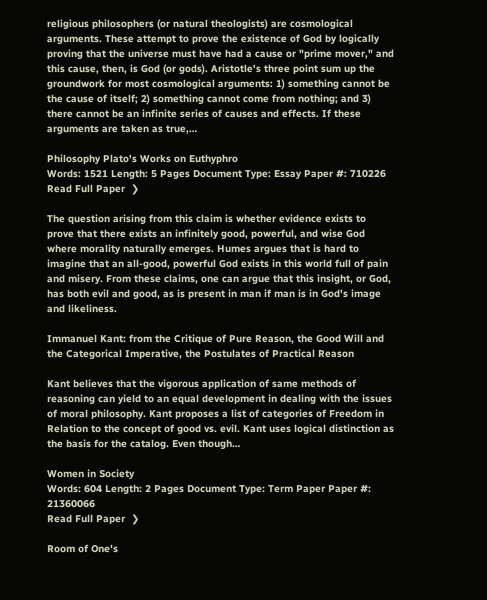religious philosophers (or natural theologists) are cosmological arguments. These attempt to prove the existence of God by logically proving that the universe must have had a cause or "prime mover," and this cause, then, is God (or gods). Aristotle's three point sum up the groundwork for most cosmological arguments: 1) something cannot be the cause of itself; 2) something cannot come from nothing; and 3) there cannot be an infinite series of causes and effects. If these arguments are taken as true,…

Philosophy Plato's Works on Euthyphro
Words: 1521 Length: 5 Pages Document Type: Essay Paper #: 710226
Read Full Paper  ❯

The question arising from this claim is whether evidence exists to prove that there exists an infinitely good, powerful, and wise God where morality naturally emerges. Humes argues that is hard to imagine that an all-good, powerful God exists in this world full of pain and misery. From these claims, one can argue that this insight, or God, has both evil and good, as is present in man if man is in God's image and likeliness.

Immanuel Kant: from the Critique of Pure Reason, the Good Will and the Categorical Imperative, the Postulates of Practical Reason

Kant believes that the vigorous application of same methods of reasoning can yield to an equal development in dealing with the issues of moral philosophy. Kant proposes a list of categories of Freedom in Relation to the concept of good vs. evil. Kant uses logical distinction as the basis for the catalog. Even though…

Women in Society
Words: 604 Length: 2 Pages Document Type: Term Paper Paper #: 21360066
Read Full Paper  ❯

Room of One's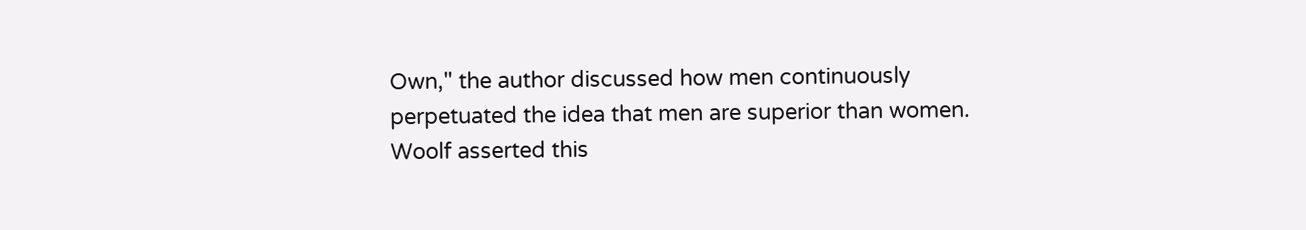Own," the author discussed how men continuously perpetuated the idea that men are superior than women. Woolf asserted this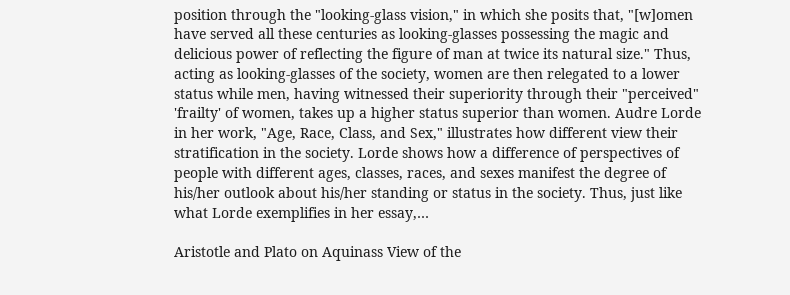position through the "looking-glass vision," in which she posits that, "[w]omen have served all these centuries as looking-glasses possessing the magic and delicious power of reflecting the figure of man at twice its natural size." Thus, acting as looking-glasses of the society, women are then relegated to a lower status while men, having witnessed their superiority through their "perceived" 'frailty' of women, takes up a higher status superior than women. Audre Lorde in her work, "Age, Race, Class, and Sex," illustrates how different view their stratification in the society. Lorde shows how a difference of perspectives of people with different ages, classes, races, and sexes manifest the degree of his/her outlook about his/her standing or status in the society. Thus, just like what Lorde exemplifies in her essay,…

Aristotle and Plato on Aquinass View of the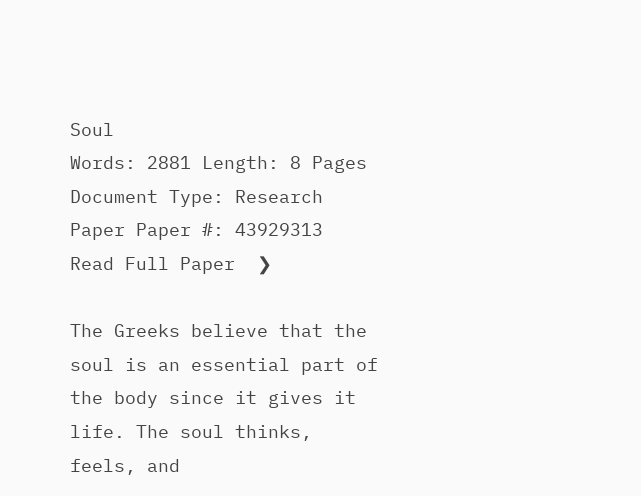Soul
Words: 2881 Length: 8 Pages Document Type: Research Paper Paper #: 43929313
Read Full Paper  ❯

The Greeks believe that the soul is an essential part of the body since it gives it life. The soul thinks, feels, and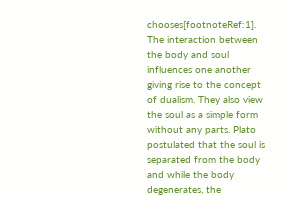chooses[footnoteRef:1]. The interaction between the body and soul influences one another giving rise to the concept of dualism. They also view the soul as a simple form without any parts. Plato postulated that the soul is separated from the body and while the body degenerates, the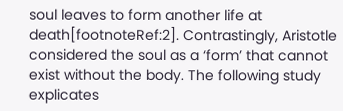soul leaves to form another life at death[footnoteRef:2]. Contrastingly, Aristotle considered the soul as a ‘form’ that cannot exist without the body. The following study explicates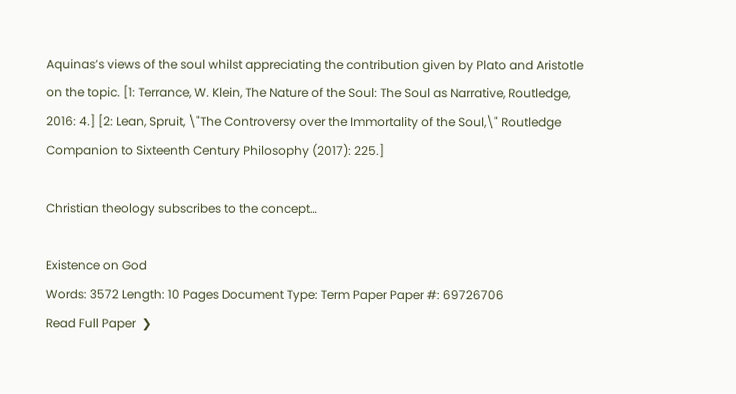Aquinas’s views of the soul whilst appreciating the contribution given by Plato and Aristotle on the topic. [1: Terrance, W. Klein, The Nature of the Soul: The Soul as Narrative, Routledge, 2016: 4.] [2: Lean, Spruit, \"The Controversy over the Immortality of the Soul,\" Routledge Companion to Sixteenth Century Philosophy (2017): 225.]

Christian theology subscribes to the concept…

Existence on God
Words: 3572 Length: 10 Pages Document Type: Term Paper Paper #: 69726706
Read Full Paper  ❯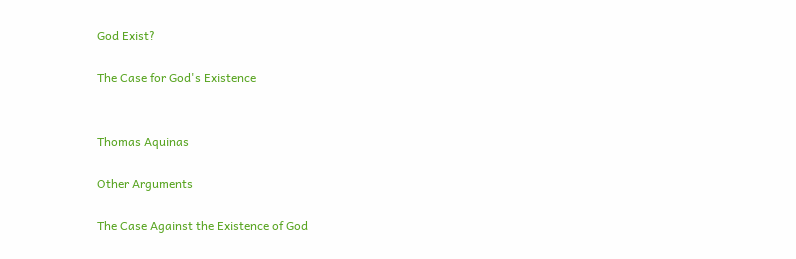God Exist?

The Case for God's Existence


Thomas Aquinas

Other Arguments

The Case Against the Existence of God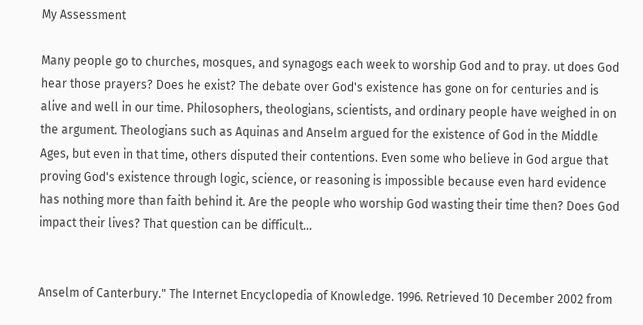My Assessment

Many people go to churches, mosques, and synagogs each week to worship God and to pray. ut does God hear those prayers? Does he exist? The debate over God's existence has gone on for centuries and is alive and well in our time. Philosophers, theologians, scientists, and ordinary people have weighed in on the argument. Theologians such as Aquinas and Anselm argued for the existence of God in the Middle Ages, but even in that time, others disputed their contentions. Even some who believe in God argue that proving God's existence through logic, science, or reasoning is impossible because even hard evidence has nothing more than faith behind it. Are the people who worship God wasting their time then? Does God impact their lives? That question can be difficult…


Anselm of Canterbury." The Internet Encyclopedia of Knowledge. 1996. Retrieved 10 December 2002 from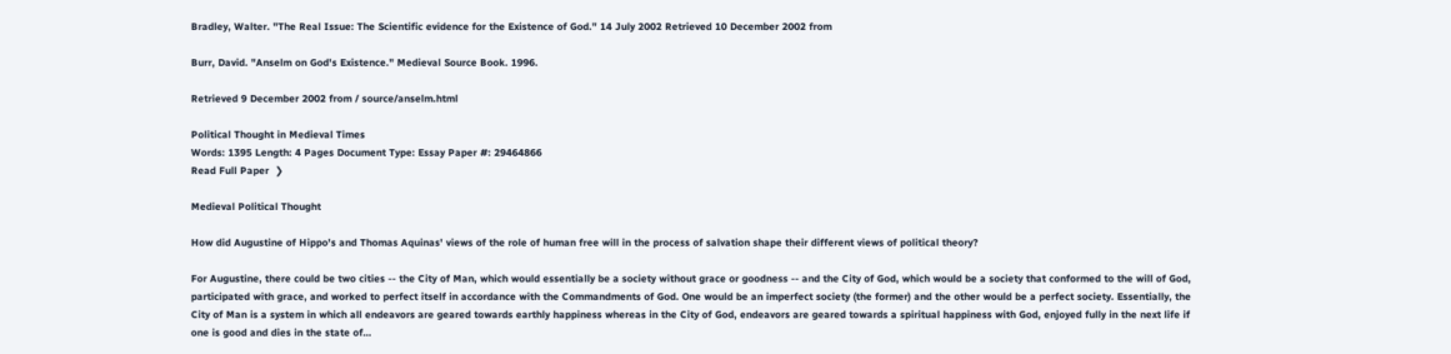Bradley, Walter. "The Real Issue: The Scientific evidence for the Existence of God." 14 July 2002 Retrieved 10 December 2002 from

Burr, David. "Anselm on God's Existence." Medieval Source Book. 1996.

Retrieved 9 December 2002 from / source/anselm.html

Political Thought in Medieval Times
Words: 1395 Length: 4 Pages Document Type: Essay Paper #: 29464866
Read Full Paper  ❯

Medieval Political Thought

How did Augustine of Hippo's and Thomas Aquinas' views of the role of human free will in the process of salvation shape their different views of political theory?

For Augustine, there could be two cities -- the City of Man, which would essentially be a society without grace or goodness -- and the City of God, which would be a society that conformed to the will of God, participated with grace, and worked to perfect itself in accordance with the Commandments of God. One would be an imperfect society (the former) and the other would be a perfect society. Essentially, the City of Man is a system in which all endeavors are geared towards earthly happiness whereas in the City of God, endeavors are geared towards a spiritual happiness with God, enjoyed fully in the next life if one is good and dies in the state of…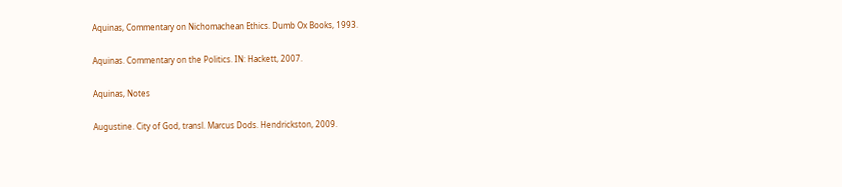Aquinas, Commentary on Nichomachean Ethics. Dumb Ox Books, 1993.

Aquinas. Commentary on the Politics. IN: Hackett, 2007.

Aquinas, Notes

Augustine. City of God, transl. Marcus Dods. Hendrickston, 2009.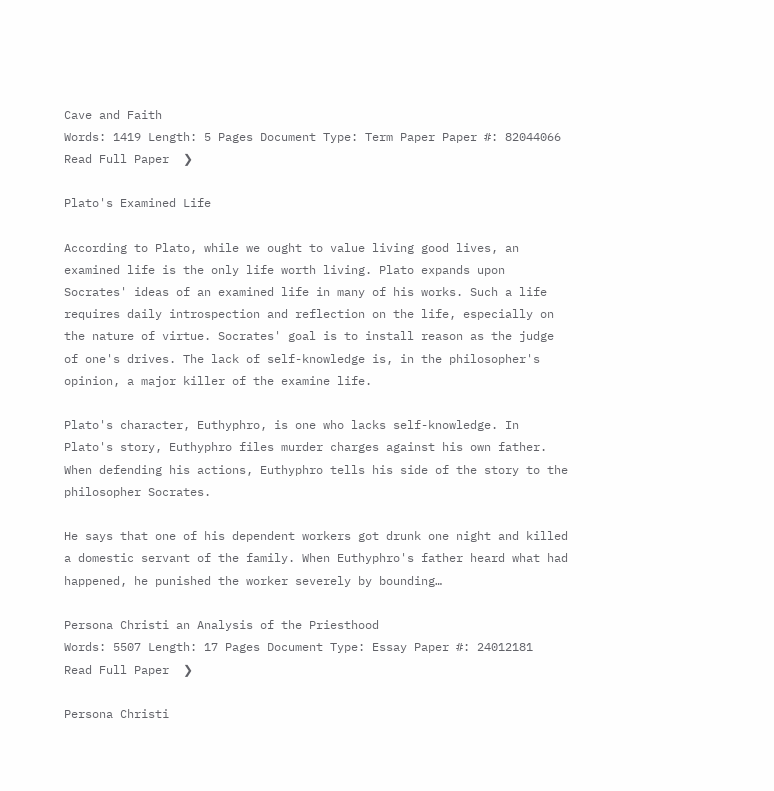Cave and Faith
Words: 1419 Length: 5 Pages Document Type: Term Paper Paper #: 82044066
Read Full Paper  ❯

Plato's Examined Life

According to Plato, while we ought to value living good lives, an examined life is the only life worth living. Plato expands upon Socrates' ideas of an examined life in many of his works. Such a life requires daily introspection and reflection on the life, especially on the nature of virtue. Socrates' goal is to install reason as the judge of one's drives. The lack of self-knowledge is, in the philosopher's opinion, a major killer of the examine life.

Plato's character, Euthyphro, is one who lacks self-knowledge. In Plato's story, Euthyphro files murder charges against his own father. When defending his actions, Euthyphro tells his side of the story to the philosopher Socrates.

He says that one of his dependent workers got drunk one night and killed a domestic servant of the family. When Euthyphro's father heard what had happened, he punished the worker severely by bounding…

Persona Christi an Analysis of the Priesthood
Words: 5507 Length: 17 Pages Document Type: Essay Paper #: 24012181
Read Full Paper  ❯

Persona Christi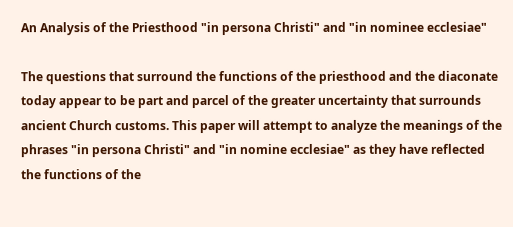An Analysis of the Priesthood "in persona Christi" and "in nominee ecclesiae"

The questions that surround the functions of the priesthood and the diaconate today appear to be part and parcel of the greater uncertainty that surrounds ancient Church customs. This paper will attempt to analyze the meanings of the phrases "in persona Christi" and "in nomine ecclesiae" as they have reflected the functions of the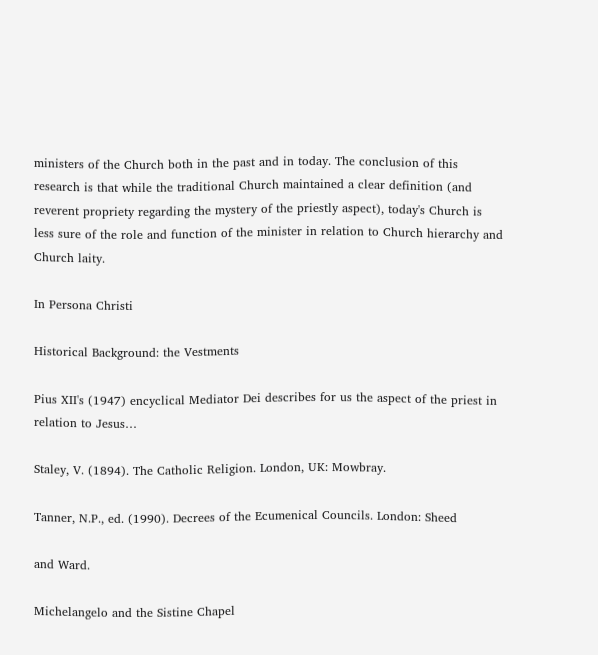ministers of the Church both in the past and in today. The conclusion of this research is that while the traditional Church maintained a clear definition (and reverent propriety regarding the mystery of the priestly aspect), today's Church is less sure of the role and function of the minister in relation to Church hierarchy and Church laity.

In Persona Christi

Historical Background: the Vestments

Pius XII's (1947) encyclical Mediator Dei describes for us the aspect of the priest in relation to Jesus…

Staley, V. (1894). The Catholic Religion. London, UK: Mowbray.

Tanner, N.P., ed. (1990). Decrees of the Ecumenical Councils. London: Sheed

and Ward.

Michelangelo and the Sistine Chapel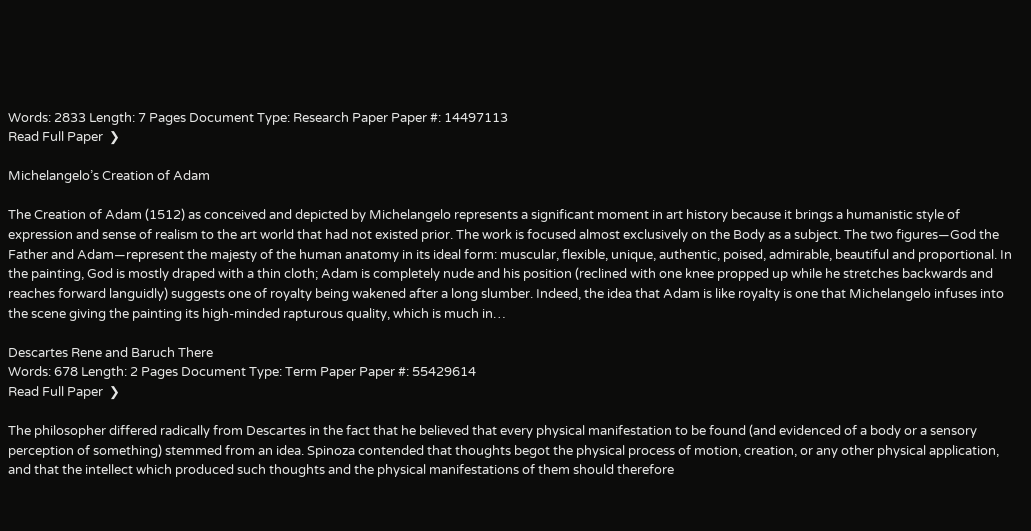Words: 2833 Length: 7 Pages Document Type: Research Paper Paper #: 14497113
Read Full Paper  ❯

Michelangelo’s Creation of Adam

The Creation of Adam (1512) as conceived and depicted by Michelangelo represents a significant moment in art history because it brings a humanistic style of expression and sense of realism to the art world that had not existed prior. The work is focused almost exclusively on the Body as a subject. The two figures—God the Father and Adam—represent the majesty of the human anatomy in its ideal form: muscular, flexible, unique, authentic, poised, admirable, beautiful and proportional. In the painting, God is mostly draped with a thin cloth; Adam is completely nude and his position (reclined with one knee propped up while he stretches backwards and reaches forward languidly) suggests one of royalty being wakened after a long slumber. Indeed, the idea that Adam is like royalty is one that Michelangelo infuses into the scene giving the painting its high-minded rapturous quality, which is much in…

Descartes Rene and Baruch There
Words: 678 Length: 2 Pages Document Type: Term Paper Paper #: 55429614
Read Full Paper  ❯

The philosopher differed radically from Descartes in the fact that he believed that every physical manifestation to be found (and evidenced of a body or a sensory perception of something) stemmed from an idea. Spinoza contended that thoughts begot the physical process of motion, creation, or any other physical application, and that the intellect which produced such thoughts and the physical manifestations of them should therefore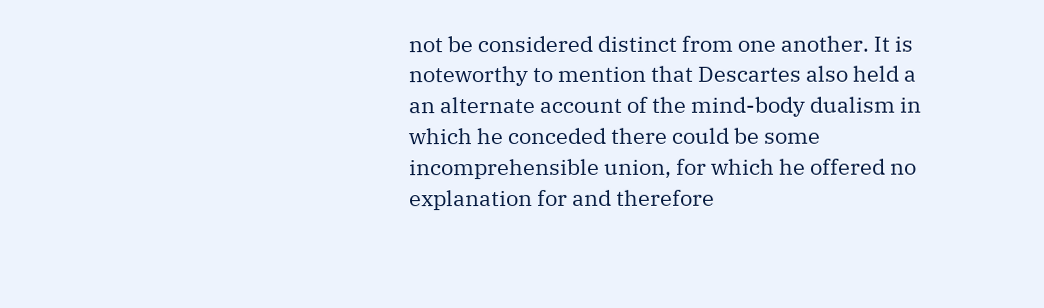not be considered distinct from one another. It is noteworthy to mention that Descartes also held a an alternate account of the mind-body dualism in which he conceded there could be some incomprehensible union, for which he offered no explanation for and therefore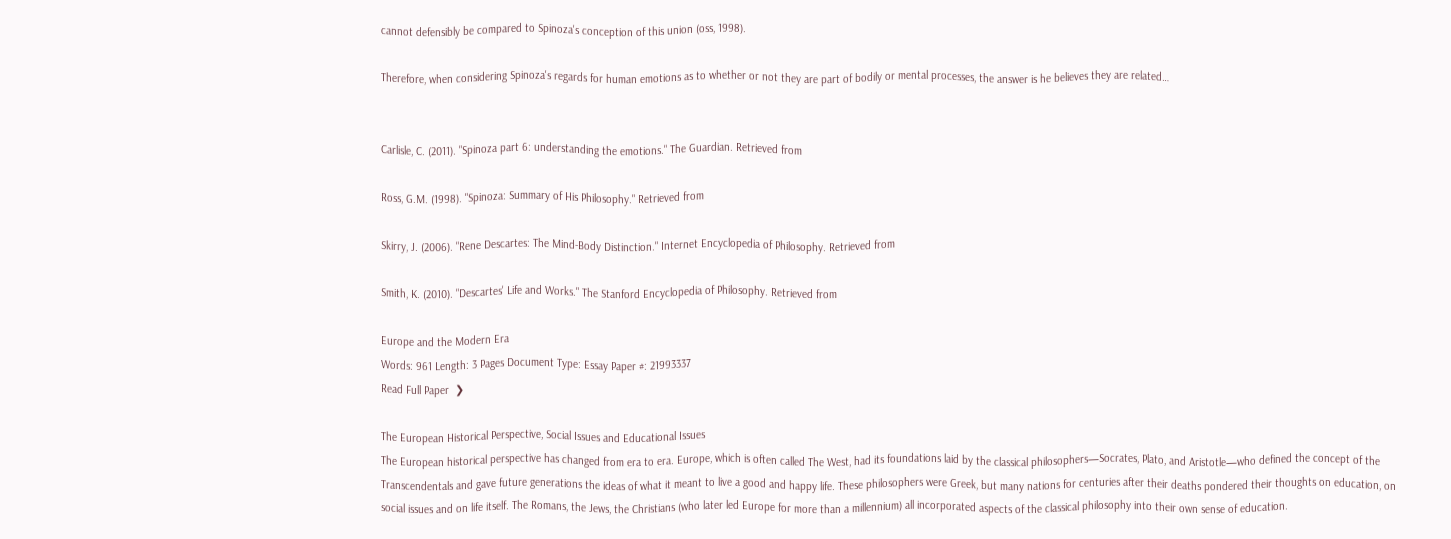cannot defensibly be compared to Spinoza's conception of this union (oss, 1998).

Therefore, when considering Spinoza's regards for human emotions as to whether or not they are part of bodily or mental processes, the answer is he believes they are related…


Carlisle, C. (2011). "Spinoza part 6: understanding the emotions." The Guardian. Retrieved from

Ross, G.M. (1998). "Spinoza: Summary of His Philosophy." Retrieved from

Skirry, J. (2006). "Rene Descartes: The Mind-Body Distinction." Internet Encyclopedia of Philosophy. Retrieved from

Smith, K. (2010). "Descartes' Life and Works." The Stanford Encyclopedia of Philosophy. Retrieved from

Europe and the Modern Era
Words: 961 Length: 3 Pages Document Type: Essay Paper #: 21993337
Read Full Paper  ❯

The European Historical Perspective, Social Issues and Educational Issues
The European historical perspective has changed from era to era. Europe, which is often called The West, had its foundations laid by the classical philosophers—Socrates, Plato, and Aristotle—who defined the concept of the Transcendentals and gave future generations the ideas of what it meant to live a good and happy life. These philosophers were Greek, but many nations for centuries after their deaths pondered their thoughts on education, on social issues and on life itself. The Romans, the Jews, the Christians (who later led Europe for more than a millennium) all incorporated aspects of the classical philosophy into their own sense of education.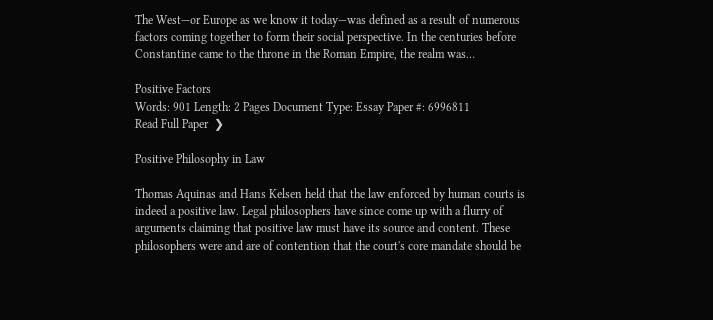The West—or Europe as we know it today—was defined as a result of numerous factors coming together to form their social perspective. In the centuries before Constantine came to the throne in the Roman Empire, the realm was…

Positive Factors
Words: 901 Length: 2 Pages Document Type: Essay Paper #: 6996811
Read Full Paper  ❯

Positive Philosophy in Law

Thomas Aquinas and Hans Kelsen held that the law enforced by human courts is indeed a positive law. Legal philosophers have since come up with a flurry of arguments claiming that positive law must have its source and content. These philosophers were and are of contention that the court's core mandate should be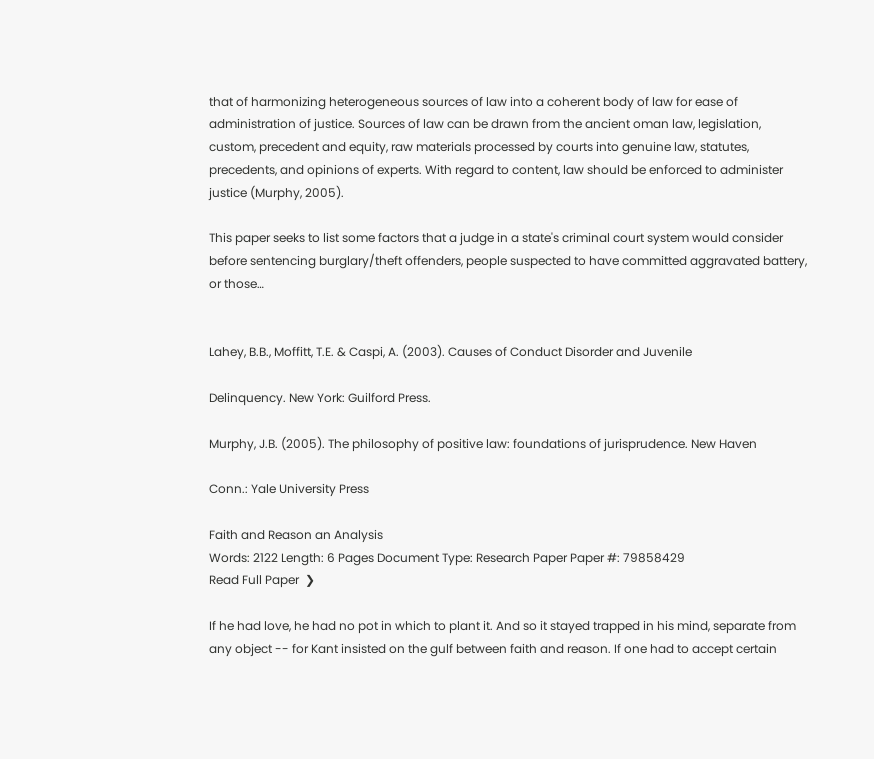that of harmonizing heterogeneous sources of law into a coherent body of law for ease of administration of justice. Sources of law can be drawn from the ancient oman law, legislation, custom, precedent and equity, raw materials processed by courts into genuine law, statutes, precedents, and opinions of experts. With regard to content, law should be enforced to administer justice (Murphy, 2005).

This paper seeks to list some factors that a judge in a state's criminal court system would consider before sentencing burglary/theft offenders, people suspected to have committed aggravated battery, or those…


Lahey, B.B., Moffitt, T.E. & Caspi, A. (2003). Causes of Conduct Disorder and Juvenile

Delinquency. New York: Guilford Press.

Murphy, J.B. (2005). The philosophy of positive law: foundations of jurisprudence. New Haven

Conn.: Yale University Press

Faith and Reason an Analysis
Words: 2122 Length: 6 Pages Document Type: Research Paper Paper #: 79858429
Read Full Paper  ❯

If he had love, he had no pot in which to plant it. And so it stayed trapped in his mind, separate from any object -- for Kant insisted on the gulf between faith and reason. If one had to accept certain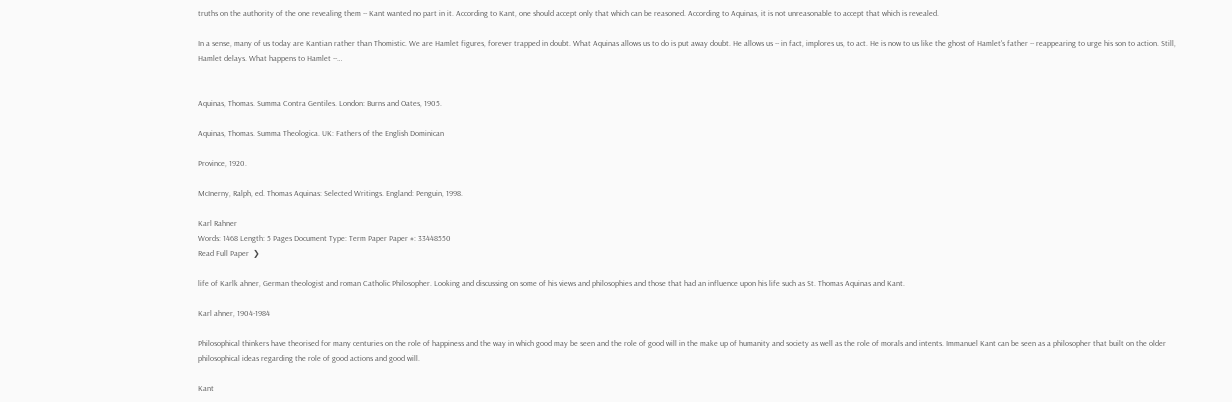truths on the authority of the one revealing them -- Kant wanted no part in it. According to Kant, one should accept only that which can be reasoned. According to Aquinas, it is not unreasonable to accept that which is revealed.

In a sense, many of us today are Kantian rather than Thomistic. We are Hamlet figures, forever trapped in doubt. What Aquinas allows us to do is put away doubt. He allows us -- in fact, implores us, to act. He is now to us like the ghost of Hamlet's father -- reappearing to urge his son to action. Still, Hamlet delays. What happens to Hamlet --…


Aquinas, Thomas. Summa Contra Gentiles. London: Burns and Oates, 1905.

Aquinas, Thomas. Summa Theologica. UK: Fathers of the English Dominican

Province, 1920.

McInerny, Ralph, ed. Thomas Aquinas: Selected Writings. England: Penguin, 1998.

Karl Rahner
Words: 1468 Length: 5 Pages Document Type: Term Paper Paper #: 33448550
Read Full Paper  ❯

life of Karlk ahner, German theologist and roman Catholic Philosopher. Looking and discussing on some of his views and philosophies and those that had an influence upon his life such as St. Thomas Aquinas and Kant.

Karl ahner, 1904-1984

Philosophical thinkers have theorised for many centuries on the role of happiness and the way in which good may be seen and the role of good will in the make up of humanity and society as well as the role of morals and intents. Immanuel Kant can be seen as a philosopher that built on the older philosophical ideas regarding the role of good actions and good will.

Kant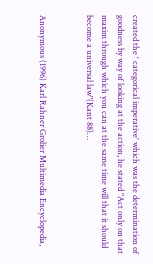created the ' categorical imperative' which was the determination of goodness by way of looking at the action, he stated "Act only on that maxim through which you can at the same time will that it should become a universal law"(Kant 88)…


Anonymous (1996) Karl Rahner Grolier Multimedia Encyclopedia,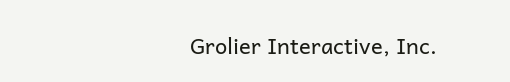Grolier Interactive, Inc.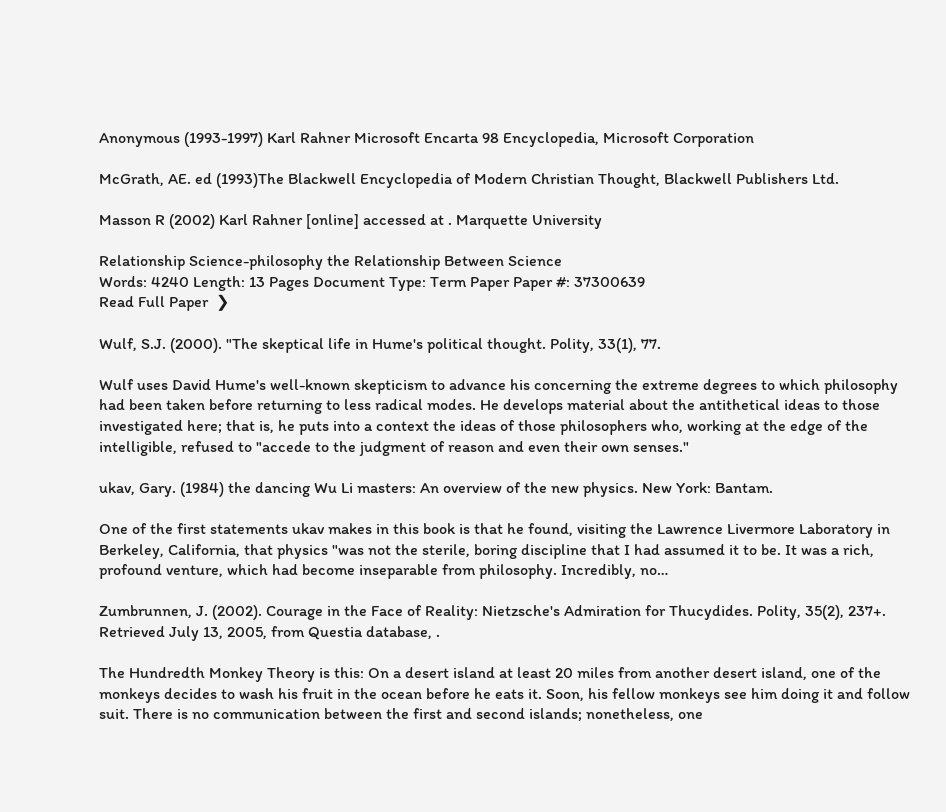Anonymous (1993-1997) Karl Rahner Microsoft Encarta 98 Encyclopedia, Microsoft Corporation

McGrath, AE. ed (1993)The Blackwell Encyclopedia of Modern Christian Thought, Blackwell Publishers Ltd.

Masson R (2002) Karl Rahner [online] accessed at . Marquette University

Relationship Science-philosophy the Relationship Between Science
Words: 4240 Length: 13 Pages Document Type: Term Paper Paper #: 37300639
Read Full Paper  ❯

Wulf, S.J. (2000). "The skeptical life in Hume's political thought. Polity, 33(1), 77.

Wulf uses David Hume's well-known skepticism to advance his concerning the extreme degrees to which philosophy had been taken before returning to less radical modes. He develops material about the antithetical ideas to those investigated here; that is, he puts into a context the ideas of those philosophers who, working at the edge of the intelligible, refused to "accede to the judgment of reason and even their own senses."

ukav, Gary. (1984) the dancing Wu Li masters: An overview of the new physics. New York: Bantam.

One of the first statements ukav makes in this book is that he found, visiting the Lawrence Livermore Laboratory in Berkeley, California, that physics "was not the sterile, boring discipline that I had assumed it to be. It was a rich, profound venture, which had become inseparable from philosophy. Incredibly, no…

Zumbrunnen, J. (2002). Courage in the Face of Reality: Nietzsche's Admiration for Thucydides. Polity, 35(2), 237+. Retrieved July 13, 2005, from Questia database, .

The Hundredth Monkey Theory is this: On a desert island at least 20 miles from another desert island, one of the monkeys decides to wash his fruit in the ocean before he eats it. Soon, his fellow monkeys see him doing it and follow suit. There is no communication between the first and second islands; nonetheless, one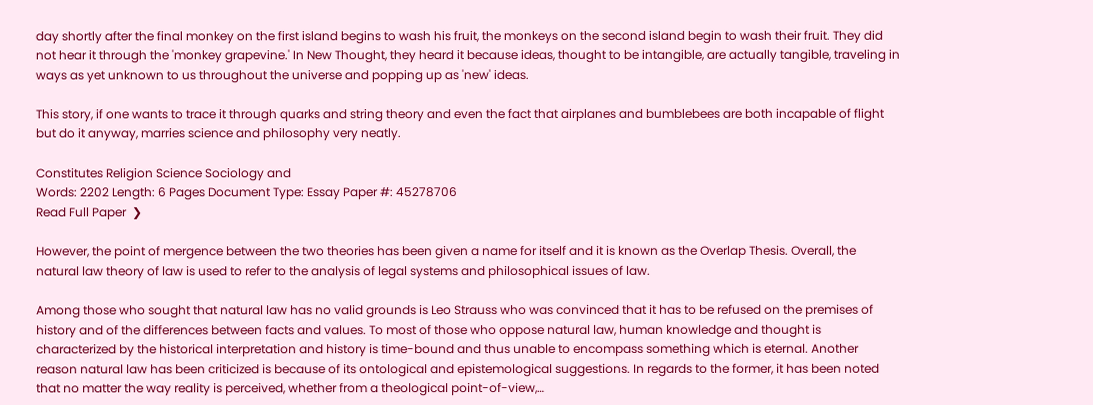day shortly after the final monkey on the first island begins to wash his fruit, the monkeys on the second island begin to wash their fruit. They did not hear it through the 'monkey grapevine.' In New Thought, they heard it because ideas, thought to be intangible, are actually tangible, traveling in ways as yet unknown to us throughout the universe and popping up as 'new' ideas.

This story, if one wants to trace it through quarks and string theory and even the fact that airplanes and bumblebees are both incapable of flight but do it anyway, marries science and philosophy very neatly.

Constitutes Religion Science Sociology and
Words: 2202 Length: 6 Pages Document Type: Essay Paper #: 45278706
Read Full Paper  ❯

However, the point of mergence between the two theories has been given a name for itself and it is known as the Overlap Thesis. Overall, the natural law theory of law is used to refer to the analysis of legal systems and philosophical issues of law.

Among those who sought that natural law has no valid grounds is Leo Strauss who was convinced that it has to be refused on the premises of history and of the differences between facts and values. To most of those who oppose natural law, human knowledge and thought is characterized by the historical interpretation and history is time-bound and thus unable to encompass something which is eternal. Another reason natural law has been criticized is because of its ontological and epistemological suggestions. In regards to the former, it has been noted that no matter the way reality is perceived, whether from a theological point-of-view,…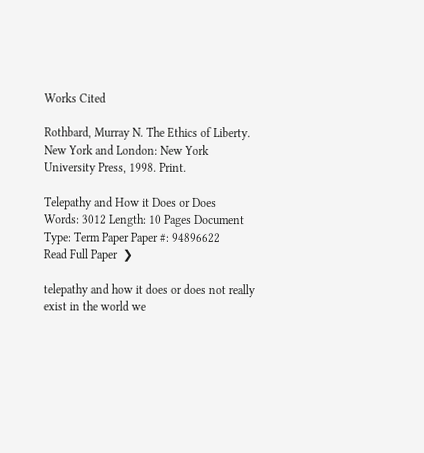Works Cited

Rothbard, Murray N. The Ethics of Liberty. New York and London: New York University Press, 1998. Print.

Telepathy and How it Does or Does
Words: 3012 Length: 10 Pages Document Type: Term Paper Paper #: 94896622
Read Full Paper  ❯

telepathy and how it does or does not really exist in the world we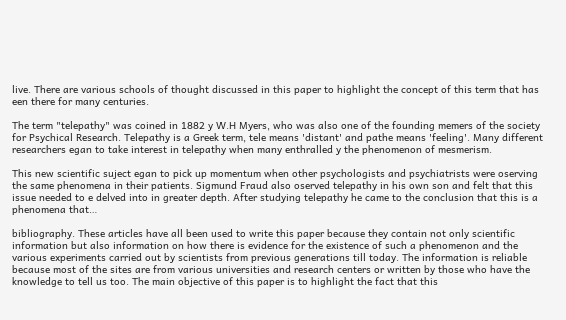live. There are various schools of thought discussed in this paper to highlight the concept of this term that has een there for many centuries.

The term "telepathy" was coined in 1882 y W.H Myers, who was also one of the founding memers of the society for Psychical Research. Telepathy is a Greek term, tele means 'distant' and pathe means 'feeling'. Many different researchers egan to take interest in telepathy when many enthralled y the phenomenon of mesmerism.

This new scientific suject egan to pick up momentum when other psychologists and psychiatrists were oserving the same phenomena in their patients. Sigmund Fraud also oserved telepathy in his own son and felt that this issue needed to e delved into in greater depth. After studying telepathy he came to the conclusion that this is a phenomena that…

bibliography. These articles have all been used to write this paper because they contain not only scientific information but also information on how there is evidence for the existence of such a phenomenon and the various experiments carried out by scientists from previous generations till today. The information is reliable because most of the sites are from various universities and research centers or written by those who have the knowledge to tell us too. The main objective of this paper is to highlight the fact that this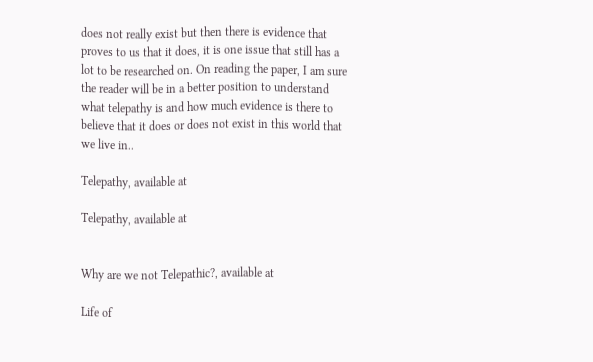does not really exist but then there is evidence that proves to us that it does, it is one issue that still has a lot to be researched on. On reading the paper, I am sure the reader will be in a better position to understand what telepathy is and how much evidence is there to believe that it does or does not exist in this world that we live in..

Telepathy, available at

Telepathy, available at


Why are we not Telepathic?, available at

Life of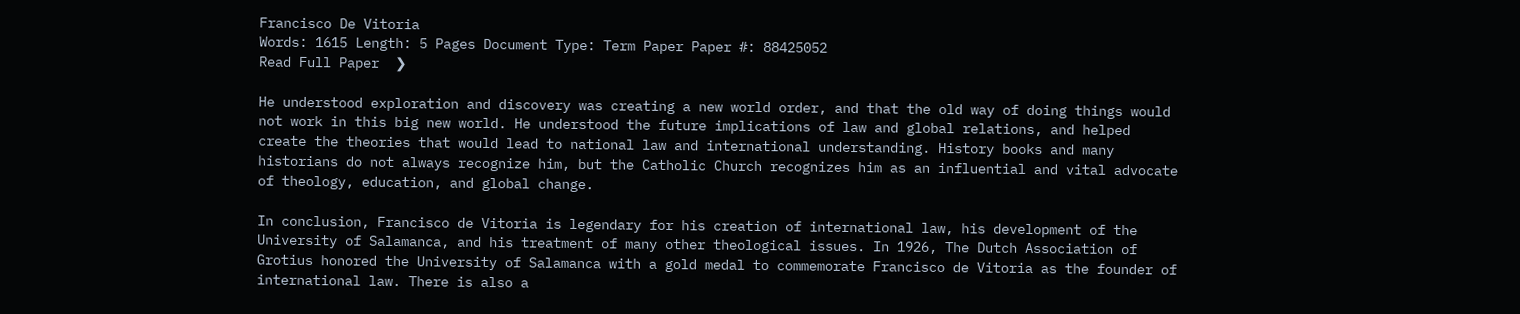Francisco De Vitoria
Words: 1615 Length: 5 Pages Document Type: Term Paper Paper #: 88425052
Read Full Paper  ❯

He understood exploration and discovery was creating a new world order, and that the old way of doing things would not work in this big new world. He understood the future implications of law and global relations, and helped create the theories that would lead to national law and international understanding. History books and many historians do not always recognize him, but the Catholic Church recognizes him as an influential and vital advocate of theology, education, and global change.

In conclusion, Francisco de Vitoria is legendary for his creation of international law, his development of the University of Salamanca, and his treatment of many other theological issues. In 1926, The Dutch Association of Grotius honored the University of Salamanca with a gold medal to commemorate Francisco de Vitoria as the founder of international law. There is also a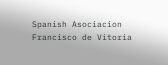Spanish Asociacion Francisco de Vitoria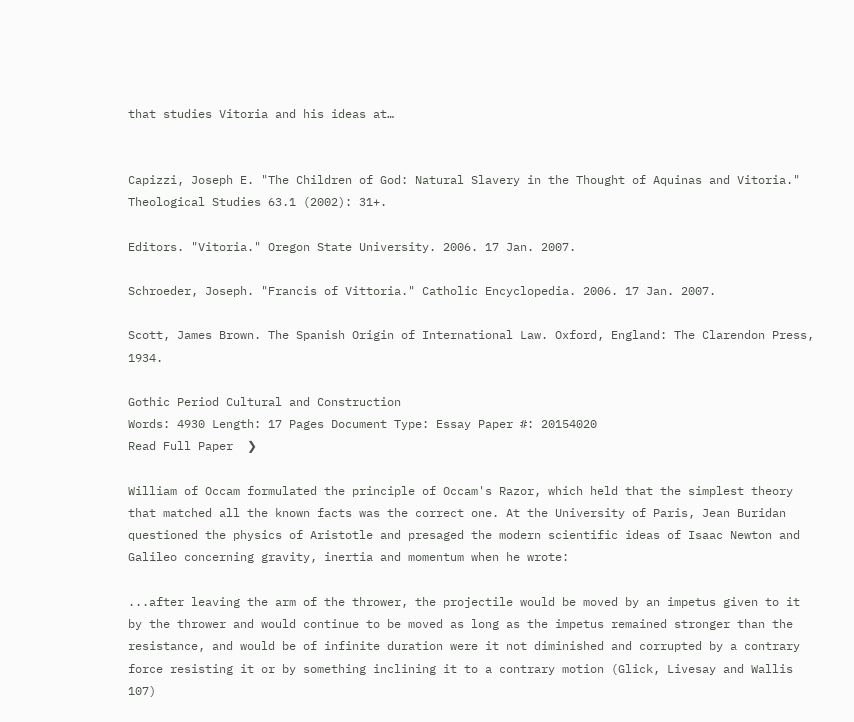that studies Vitoria and his ideas at…


Capizzi, Joseph E. "The Children of God: Natural Slavery in the Thought of Aquinas and Vitoria." Theological Studies 63.1 (2002): 31+.

Editors. "Vitoria." Oregon State University. 2006. 17 Jan. 2007.

Schroeder, Joseph. "Francis of Vittoria." Catholic Encyclopedia. 2006. 17 Jan. 2007.

Scott, James Brown. The Spanish Origin of International Law. Oxford, England: The Clarendon Press, 1934.

Gothic Period Cultural and Construction
Words: 4930 Length: 17 Pages Document Type: Essay Paper #: 20154020
Read Full Paper  ❯

William of Occam formulated the principle of Occam's Razor, which held that the simplest theory that matched all the known facts was the correct one. At the University of Paris, Jean Buridan questioned the physics of Aristotle and presaged the modern scientific ideas of Isaac Newton and Galileo concerning gravity, inertia and momentum when he wrote:

...after leaving the arm of the thrower, the projectile would be moved by an impetus given to it by the thrower and would continue to be moved as long as the impetus remained stronger than the resistance, and would be of infinite duration were it not diminished and corrupted by a contrary force resisting it or by something inclining it to a contrary motion (Glick, Livesay and Wallis 107)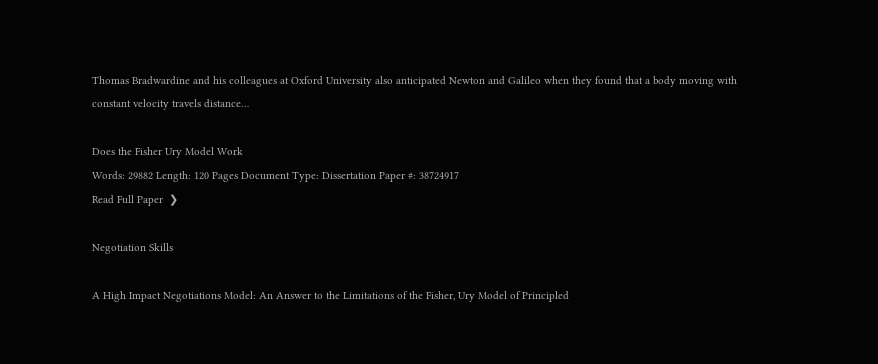Thomas Bradwardine and his colleagues at Oxford University also anticipated Newton and Galileo when they found that a body moving with constant velocity travels distance…

Does the Fisher Ury Model Work
Words: 29882 Length: 120 Pages Document Type: Dissertation Paper #: 38724917
Read Full Paper  ❯

Negotiation Skills

A High Impact Negotiations Model: An Answer to the Limitations of the Fisher, Ury Model of Principled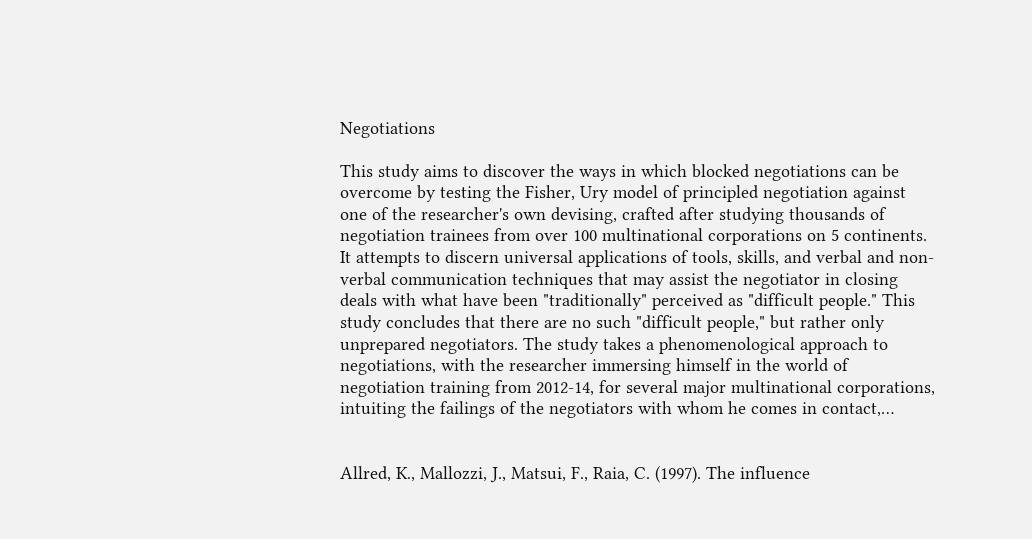Negotiations

This study aims to discover the ways in which blocked negotiations can be overcome by testing the Fisher, Ury model of principled negotiation against one of the researcher's own devising, crafted after studying thousands of negotiation trainees from over 100 multinational corporations on 5 continents. It attempts to discern universal applications of tools, skills, and verbal and non-verbal communication techniques that may assist the negotiator in closing deals with what have been "traditionally" perceived as "difficult people." This study concludes that there are no such "difficult people," but rather only unprepared negotiators. The study takes a phenomenological approach to negotiations, with the researcher immersing himself in the world of negotiation training from 2012-14, for several major multinational corporations, intuiting the failings of the negotiators with whom he comes in contact,…


Allred, K., Mallozzi, J., Matsui, F., Raia, C. (1997). The influence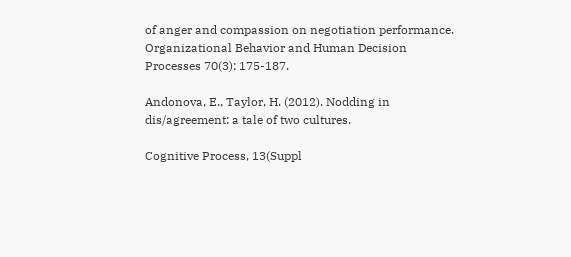of anger and compassion on negotiation performance. Organizational Behavior and Human Decision Processes 70(3): 175-187.

Andonova, E., Taylor, H. (2012). Nodding in dis/agreement: a tale of two cultures.

Cognitive Process, 13(Suppl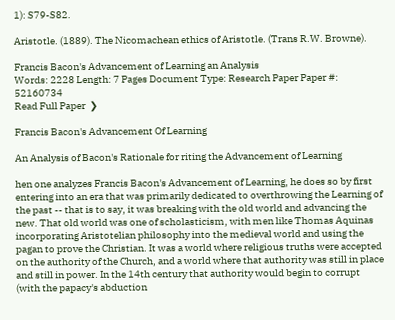1): S79-S82.

Aristotle. (1889). The Nicomachean ethics of Aristotle. (Trans R.W. Browne).

Francis Bacon's Advancement of Learning an Analysis
Words: 2228 Length: 7 Pages Document Type: Research Paper Paper #: 52160734
Read Full Paper  ❯

Francis Bacon's Advancement Of Learning

An Analysis of Bacon's Rationale for riting the Advancement of Learning

hen one analyzes Francis Bacon's Advancement of Learning, he does so by first entering into an era that was primarily dedicated to overthrowing the Learning of the past -- that is to say, it was breaking with the old world and advancing the new. That old world was one of scholasticism, with men like Thomas Aquinas incorporating Aristotelian philosophy into the medieval world and using the pagan to prove the Christian. It was a world where religious truths were accepted on the authority of the Church, and a world where that authority was still in place and still in power. In the 14th century that authority would begin to corrupt (with the papacy's abduction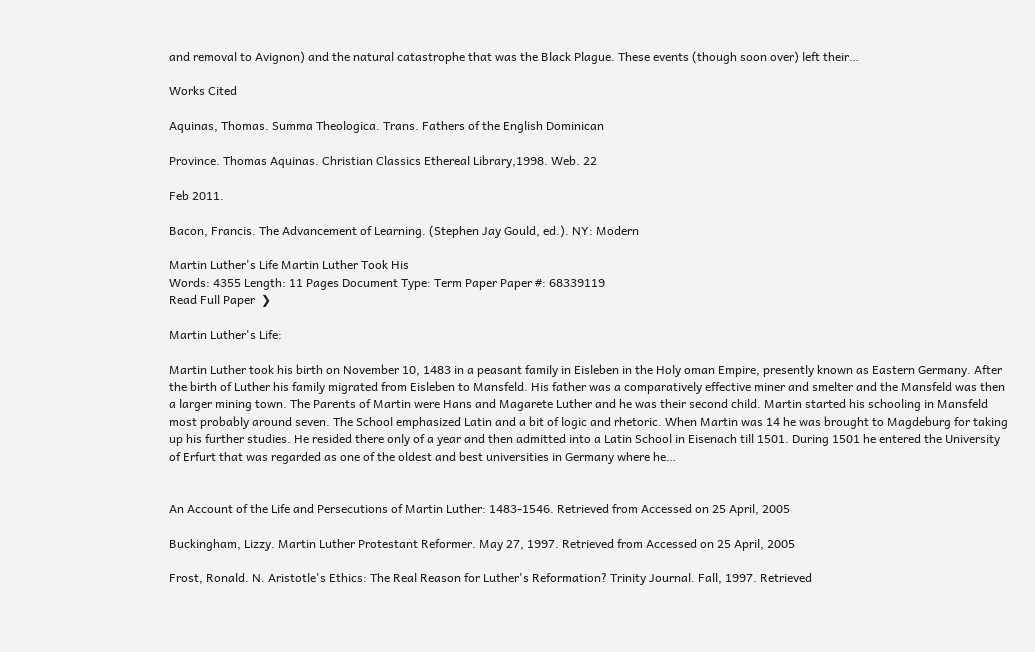and removal to Avignon) and the natural catastrophe that was the Black Plague. These events (though soon over) left their…

Works Cited

Aquinas, Thomas. Summa Theologica. Trans. Fathers of the English Dominican

Province. Thomas Aquinas. Christian Classics Ethereal Library,1998. Web. 22

Feb 2011.

Bacon, Francis. The Advancement of Learning. (Stephen Jay Gould, ed.). NY: Modern

Martin Luther's Life Martin Luther Took His
Words: 4355 Length: 11 Pages Document Type: Term Paper Paper #: 68339119
Read Full Paper  ❯

Martin Luther's Life:

Martin Luther took his birth on November 10, 1483 in a peasant family in Eisleben in the Holy oman Empire, presently known as Eastern Germany. After the birth of Luther his family migrated from Eisleben to Mansfeld. His father was a comparatively effective miner and smelter and the Mansfeld was then a larger mining town. The Parents of Martin were Hans and Magarete Luther and he was their second child. Martin started his schooling in Mansfeld most probably around seven. The School emphasized Latin and a bit of logic and rhetoric. When Martin was 14 he was brought to Magdeburg for taking up his further studies. He resided there only of a year and then admitted into a Latin School in Eisenach till 1501. During 1501 he entered the University of Erfurt that was regarded as one of the oldest and best universities in Germany where he…


An Account of the Life and Persecutions of Martin Luther: 1483-1546. Retrieved from Accessed on 25 April, 2005

Buckingham, Lizzy. Martin Luther Protestant Reformer. May 27, 1997. Retrieved from Accessed on 25 April, 2005

Frost, Ronald. N. Aristotle's Ethics: The Real Reason for Luther's Reformation? Trinity Journal. Fall, 1997. Retrieved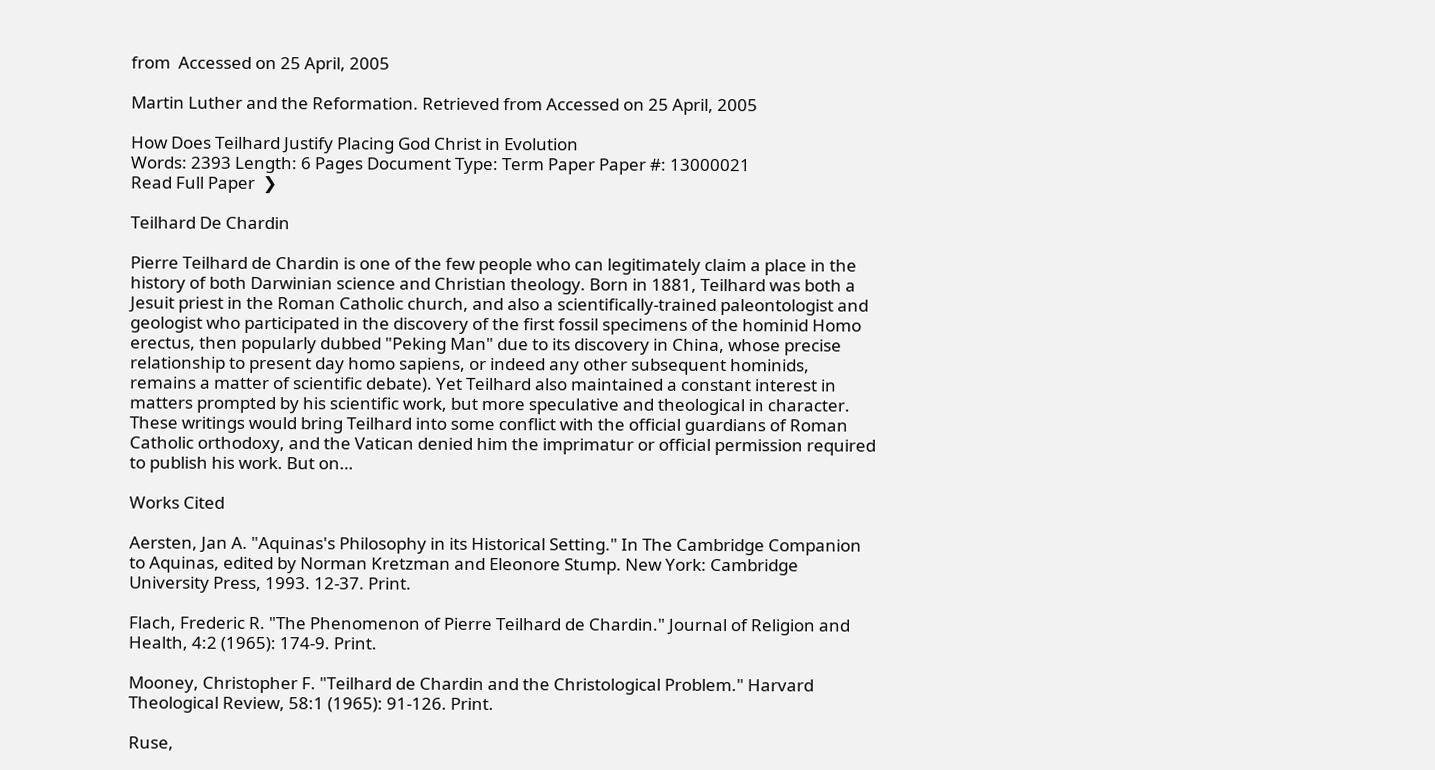from  Accessed on 25 April, 2005

Martin Luther and the Reformation. Retrieved from Accessed on 25 April, 2005

How Does Teilhard Justify Placing God Christ in Evolution
Words: 2393 Length: 6 Pages Document Type: Term Paper Paper #: 13000021
Read Full Paper  ❯

Teilhard De Chardin

Pierre Teilhard de Chardin is one of the few people who can legitimately claim a place in the history of both Darwinian science and Christian theology. Born in 1881, Teilhard was both a Jesuit priest in the Roman Catholic church, and also a scientifically-trained paleontologist and geologist who participated in the discovery of the first fossil specimens of the hominid Homo erectus, then popularly dubbed "Peking Man" due to its discovery in China, whose precise relationship to present day homo sapiens, or indeed any other subsequent hominids, remains a matter of scientific debate). Yet Teilhard also maintained a constant interest in matters prompted by his scientific work, but more speculative and theological in character. These writings would bring Teilhard into some conflict with the official guardians of Roman Catholic orthodoxy, and the Vatican denied him the imprimatur or official permission required to publish his work. But on…

Works Cited

Aersten, Jan A. "Aquinas's Philosophy in its Historical Setting." In The Cambridge Companion to Aquinas, edited by Norman Kretzman and Eleonore Stump. New York: Cambridge University Press, 1993. 12-37. Print.

Flach, Frederic R. "The Phenomenon of Pierre Teilhard de Chardin." Journal of Religion and Health, 4:2 (1965): 174-9. Print.

Mooney, Christopher F. "Teilhard de Chardin and the Christological Problem." Harvard Theological Review, 58:1 (1965): 91-126. Print.

Ruse,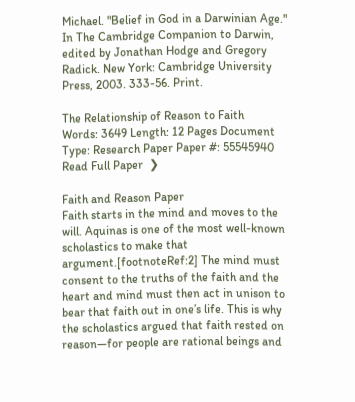Michael. "Belief in God in a Darwinian Age." In The Cambridge Companion to Darwin, edited by Jonathan Hodge and Gregory Radick. New York: Cambridge University Press, 2003. 333-56. Print.

The Relationship of Reason to Faith
Words: 3649 Length: 12 Pages Document Type: Research Paper Paper #: 55545940
Read Full Paper  ❯

Faith and Reason Paper
Faith starts in the mind and moves to the will. Aquinas is one of the most well-known scholastics to make that argument.[footnoteRef:2] The mind must consent to the truths of the faith and the heart and mind must then act in unison to bear that faith out in one’s life. This is why the scholastics argued that faith rested on reason—for people are rational beings and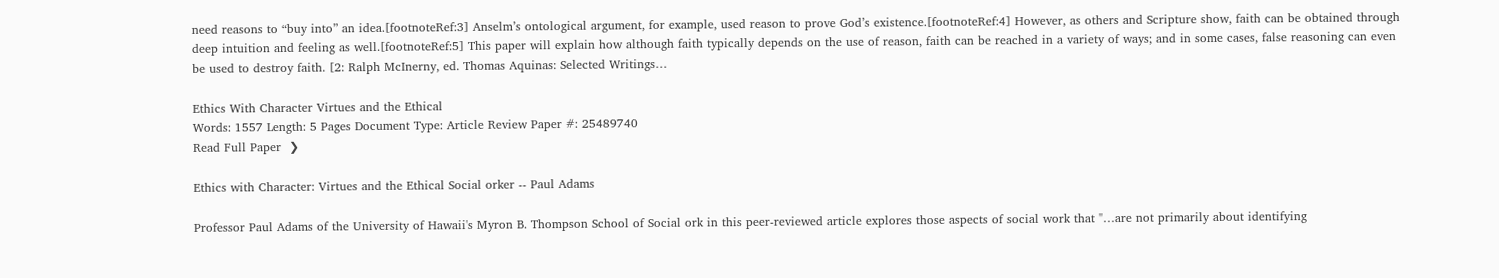need reasons to “buy into” an idea.[footnoteRef:3] Anselm’s ontological argument, for example, used reason to prove God’s existence.[footnoteRef:4] However, as others and Scripture show, faith can be obtained through deep intuition and feeling as well.[footnoteRef:5] This paper will explain how although faith typically depends on the use of reason, faith can be reached in a variety of ways; and in some cases, false reasoning can even be used to destroy faith. [2: Ralph McInerny, ed. Thomas Aquinas: Selected Writings…

Ethics With Character Virtues and the Ethical
Words: 1557 Length: 5 Pages Document Type: Article Review Paper #: 25489740
Read Full Paper  ❯

Ethics with Character: Virtues and the Ethical Social orker -- Paul Adams

Professor Paul Adams of the University of Hawaii's Myron B. Thompson School of Social ork in this peer-reviewed article explores those aspects of social work that "…are not primarily about identifying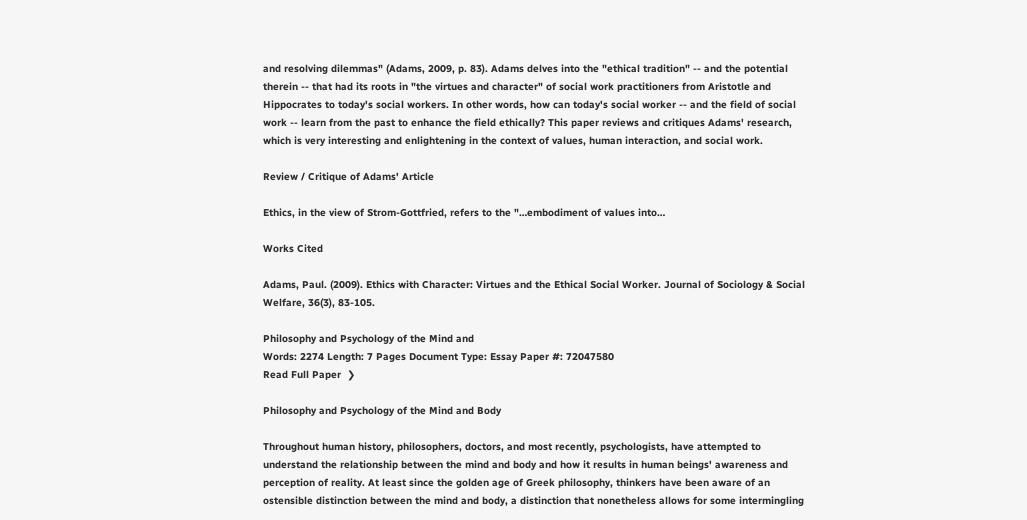and resolving dilemmas" (Adams, 2009, p. 83). Adams delves into the "ethical tradition" -- and the potential therein -- that had its roots in "the virtues and character" of social work practitioners from Aristotle and Hippocrates to today's social workers. In other words, how can today's social worker -- and the field of social work -- learn from the past to enhance the field ethically? This paper reviews and critiques Adams' research, which is very interesting and enlightening in the context of values, human interaction, and social work.

Review / Critique of Adams' Article

Ethics, in the view of Strom-Gottfried, refers to the "…embodiment of values into…

Works Cited

Adams, Paul. (2009). Ethics with Character: Virtues and the Ethical Social Worker. Journal of Sociology & Social Welfare, 36(3), 83-105.

Philosophy and Psychology of the Mind and
Words: 2274 Length: 7 Pages Document Type: Essay Paper #: 72047580
Read Full Paper  ❯

Philosophy and Psychology of the Mind and Body

Throughout human history, philosophers, doctors, and most recently, psychologists, have attempted to understand the relationship between the mind and body and how it results in human beings' awareness and perception of reality. At least since the golden age of Greek philosophy, thinkers have been aware of an ostensible distinction between the mind and body, a distinction that nonetheless allows for some intermingling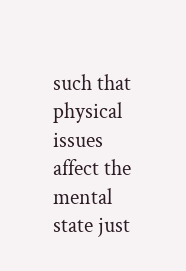such that physical issues affect the mental state just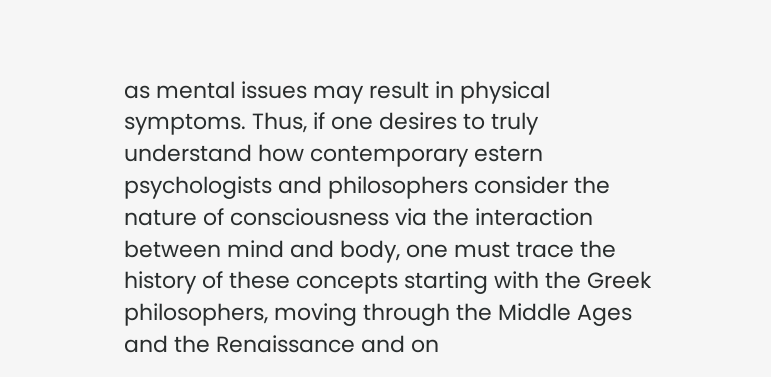as mental issues may result in physical symptoms. Thus, if one desires to truly understand how contemporary estern psychologists and philosophers consider the nature of consciousness via the interaction between mind and body, one must trace the history of these concepts starting with the Greek philosophers, moving through the Middle Ages and the Renaissance and on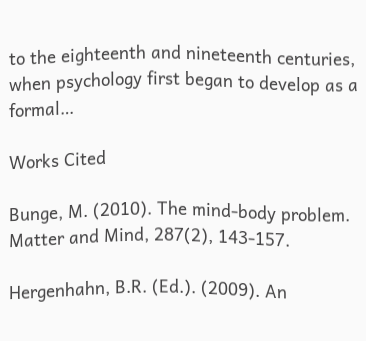to the eighteenth and nineteenth centuries, when psychology first began to develop as a formal…

Works Cited

Bunge, M. (2010). The mind-body problem. Matter and Mind, 287(2), 143-157.

Hergenhahn, B.R. (Ed.). (2009). An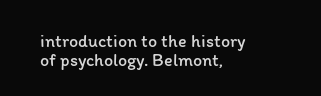introduction to the history of psychology. Belmont,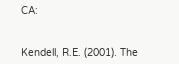CA:


Kendell, R.E. (2001). The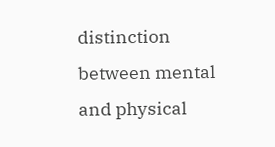distinction between mental and physical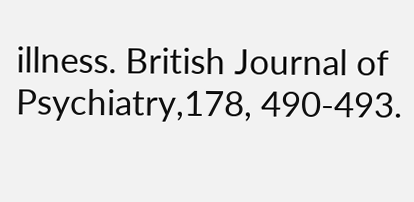illness. British Journal of Psychiatry,178, 490-493.